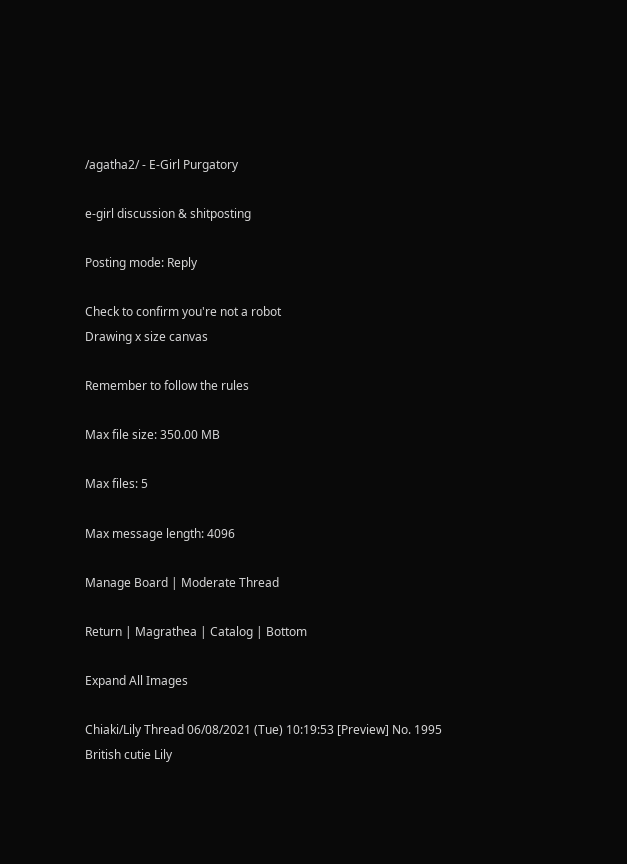/agatha2/ - E-Girl Purgatory

e-girl discussion & shitposting

Posting mode: Reply

Check to confirm you're not a robot
Drawing x size canvas

Remember to follow the rules

Max file size: 350.00 MB

Max files: 5

Max message length: 4096

Manage Board | Moderate Thread

Return | Magrathea | Catalog | Bottom

Expand All Images

Chiaki/Lily Thread 06/08/2021 (Tue) 10:19:53 [Preview] No. 1995
British cutie Lily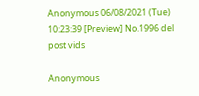Anonymous 06/08/2021 (Tue) 10:23:39 [Preview] No.1996 del
post vids

Anonymous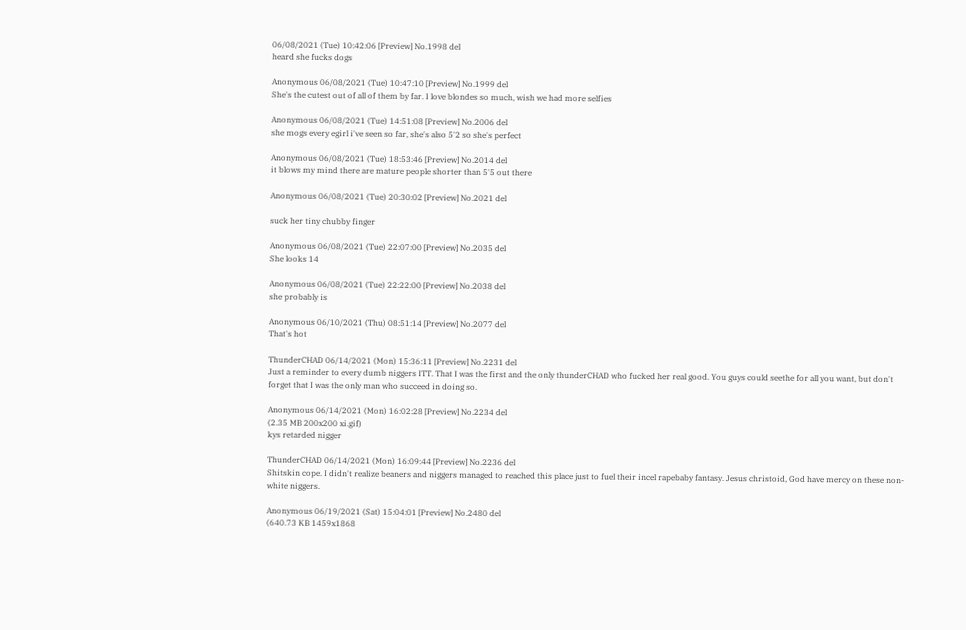06/08/2021 (Tue) 10:42:06 [Preview] No.1998 del
heard she fucks dogs

Anonymous 06/08/2021 (Tue) 10:47:10 [Preview] No.1999 del
She's the cutest out of all of them by far. I love blondes so much, wish we had more selfies

Anonymous 06/08/2021 (Tue) 14:51:08 [Preview] No.2006 del
she mogs every egirl i've seen so far, she's also 5'2 so she's perfect

Anonymous 06/08/2021 (Tue) 18:53:46 [Preview] No.2014 del
it blows my mind there are mature people shorter than 5'5 out there

Anonymous 06/08/2021 (Tue) 20:30:02 [Preview] No.2021 del

suck her tiny chubby finger

Anonymous 06/08/2021 (Tue) 22:07:00 [Preview] No.2035 del
She looks 14

Anonymous 06/08/2021 (Tue) 22:22:00 [Preview] No.2038 del
she probably is

Anonymous 06/10/2021 (Thu) 08:51:14 [Preview] No.2077 del
That's hot

ThunderCHAD 06/14/2021 (Mon) 15:36:11 [Preview] No.2231 del
Just a reminder to every dumb niggers ITT. That I was the first and the only thunderCHAD who fucked her real good. You guys could seethe for all you want, but don't forget that I was the only man who succeed in doing so.

Anonymous 06/14/2021 (Mon) 16:02:28 [Preview] No.2234 del
(2.35 MB 200x200 xi.gif)
kys retarded nigger

ThunderCHAD 06/14/2021 (Mon) 16:09:44 [Preview] No.2236 del
Shitskin cope. I didn't realize beaners and niggers managed to reached this place just to fuel their incel rapebaby fantasy. Jesus christoid, God have mercy on these non-white niggers.

Anonymous 06/19/2021 (Sat) 15:04:01 [Preview] No.2480 del
(640.73 KB 1459x1868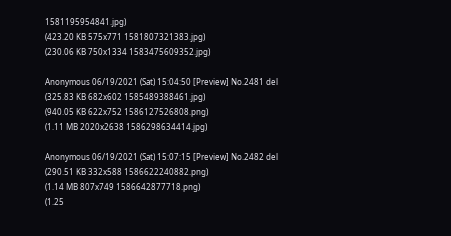1581195954841.jpg)
(423.20 KB 575x771 1581807321383.jpg)
(230.06 KB 750x1334 1583475609352.jpg)

Anonymous 06/19/2021 (Sat) 15:04:50 [Preview] No.2481 del
(325.83 KB 682x602 1585489388461.jpg)
(940.05 KB 622x752 1586127526808.png)
(1.11 MB 2020x2638 1586298634414.jpg)

Anonymous 06/19/2021 (Sat) 15:07:15 [Preview] No.2482 del
(290.51 KB 332x588 1586622240882.png)
(1.14 MB 807x749 1586642877718.png)
(1.25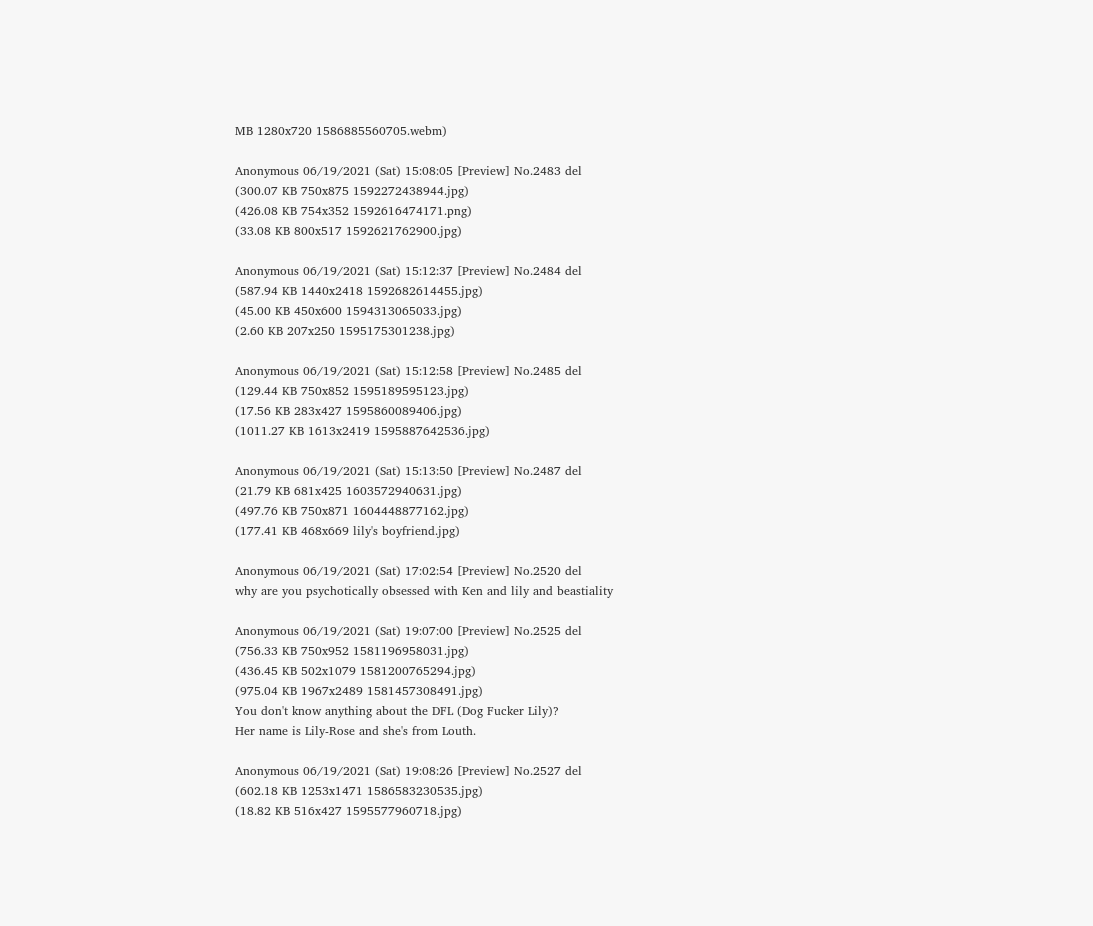MB 1280x720 1586885560705.webm)

Anonymous 06/19/2021 (Sat) 15:08:05 [Preview] No.2483 del
(300.07 KB 750x875 1592272438944.jpg)
(426.08 KB 754x352 1592616474171.png)
(33.08 KB 800x517 1592621762900.jpg)

Anonymous 06/19/2021 (Sat) 15:12:37 [Preview] No.2484 del
(587.94 KB 1440x2418 1592682614455.jpg)
(45.00 KB 450x600 1594313065033.jpg)
(2.60 KB 207x250 1595175301238.jpg)

Anonymous 06/19/2021 (Sat) 15:12:58 [Preview] No.2485 del
(129.44 KB 750x852 1595189595123.jpg)
(17.56 KB 283x427 1595860089406.jpg)
(1011.27 KB 1613x2419 1595887642536.jpg)

Anonymous 06/19/2021 (Sat) 15:13:50 [Preview] No.2487 del
(21.79 KB 681x425 1603572940631.jpg)
(497.76 KB 750x871 1604448877162.jpg)
(177.41 KB 468x669 lily's boyfriend.jpg)

Anonymous 06/19/2021 (Sat) 17:02:54 [Preview] No.2520 del
why are you psychotically obsessed with Ken and lily and beastiality

Anonymous 06/19/2021 (Sat) 19:07:00 [Preview] No.2525 del
(756.33 KB 750x952 1581196958031.jpg)
(436.45 KB 502x1079 1581200765294.jpg)
(975.04 KB 1967x2489 1581457308491.jpg)
You don't know anything about the DFL (Dog Fucker Lily)?
Her name is Lily-Rose and she's from Louth.

Anonymous 06/19/2021 (Sat) 19:08:26 [Preview] No.2527 del
(602.18 KB 1253x1471 1586583230535.jpg)
(18.82 KB 516x427 1595577960718.jpg)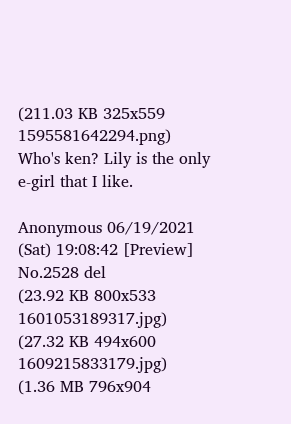(211.03 KB 325x559 1595581642294.png)
Who's ken? Lily is the only e-girl that I like.

Anonymous 06/19/2021 (Sat) 19:08:42 [Preview] No.2528 del
(23.92 KB 800x533 1601053189317.jpg)
(27.32 KB 494x600 1609215833179.jpg)
(1.36 MB 796x904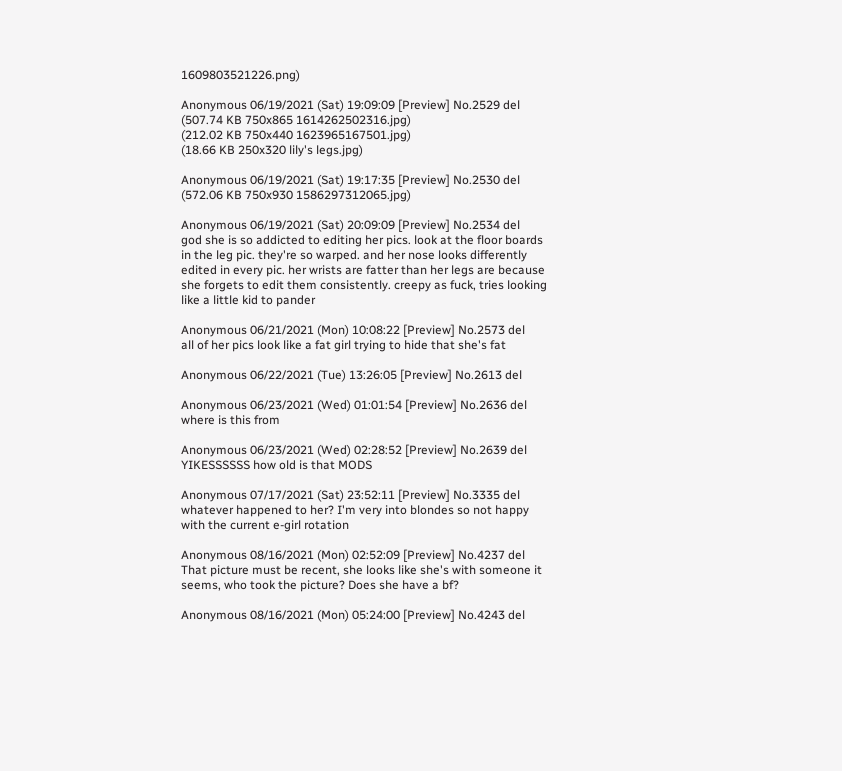1609803521226.png)

Anonymous 06/19/2021 (Sat) 19:09:09 [Preview] No.2529 del
(507.74 KB 750x865 1614262502316.jpg)
(212.02 KB 750x440 1623965167501.jpg)
(18.66 KB 250x320 lily's legs.jpg)

Anonymous 06/19/2021 (Sat) 19:17:35 [Preview] No.2530 del
(572.06 KB 750x930 1586297312065.jpg)

Anonymous 06/19/2021 (Sat) 20:09:09 [Preview] No.2534 del
god she is so addicted to editing her pics. look at the floor boards in the leg pic. they're so warped. and her nose looks differently edited in every pic. her wrists are fatter than her legs are because she forgets to edit them consistently. creepy as fuck, tries looking like a little kid to pander

Anonymous 06/21/2021 (Mon) 10:08:22 [Preview] No.2573 del
all of her pics look like a fat girl trying to hide that she's fat

Anonymous 06/22/2021 (Tue) 13:26:05 [Preview] No.2613 del

Anonymous 06/23/2021 (Wed) 01:01:54 [Preview] No.2636 del
where is this from

Anonymous 06/23/2021 (Wed) 02:28:52 [Preview] No.2639 del
YIKESSSSSS how old is that MODS

Anonymous 07/17/2021 (Sat) 23:52:11 [Preview] No.3335 del
whatever happened to her? I'm very into blondes so not happy with the current e-girl rotation

Anonymous 08/16/2021 (Mon) 02:52:09 [Preview] No.4237 del
That picture must be recent, she looks like she's with someone it seems, who took the picture? Does she have a bf?

Anonymous 08/16/2021 (Mon) 05:24:00 [Preview] No.4243 del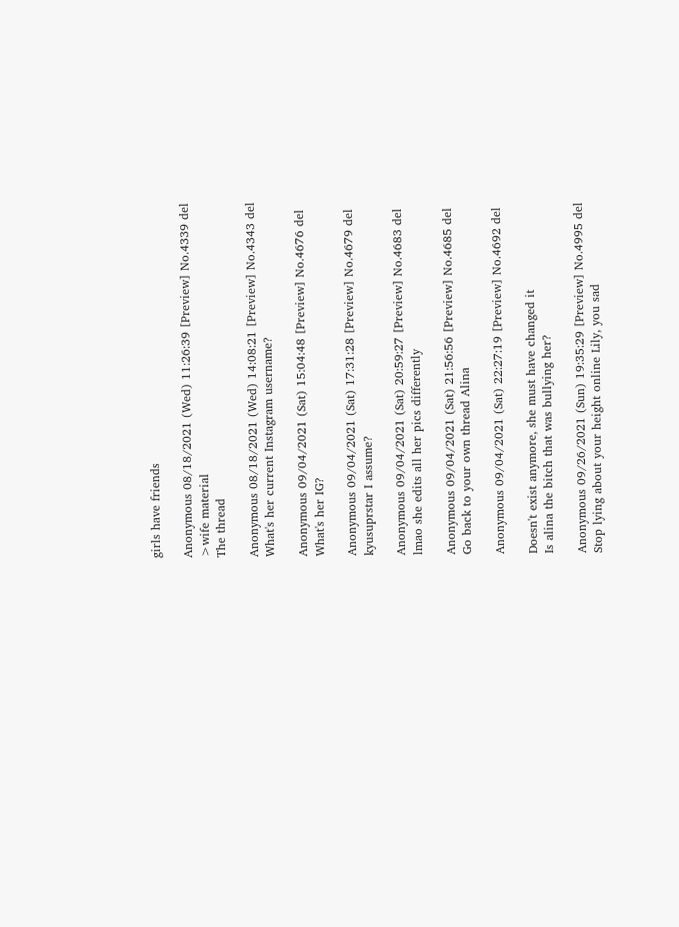girls have friends

Anonymous 08/18/2021 (Wed) 11:26:39 [Preview] No.4339 del
>wife material
The thread

Anonymous 08/18/2021 (Wed) 14:08:21 [Preview] No.4343 del
What's her current Instagram username?

Anonymous 09/04/2021 (Sat) 15:04:48 [Preview] No.4676 del
What's her IG?

Anonymous 09/04/2021 (Sat) 17:31:28 [Preview] No.4679 del
kyusuprstar I assume?

Anonymous 09/04/2021 (Sat) 20:59:27 [Preview] No.4683 del
lmao she edits all her pics differently

Anonymous 09/04/2021 (Sat) 21:56:56 [Preview] No.4685 del
Go back to your own thread Alina

Anonymous 09/04/2021 (Sat) 22:27:19 [Preview] No.4692 del

Doesn't exist anymore, she must have changed it
Is alina the bitch that was bullying her?

Anonymous 09/26/2021 (Sun) 19:35:29 [Preview] No.4995 del
Stop lying about your height online Lily, you sad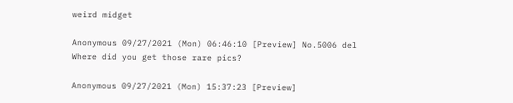weird midget

Anonymous 09/27/2021 (Mon) 06:46:10 [Preview] No.5006 del
Where did you get those rare pics?

Anonymous 09/27/2021 (Mon) 15:37:23 [Preview]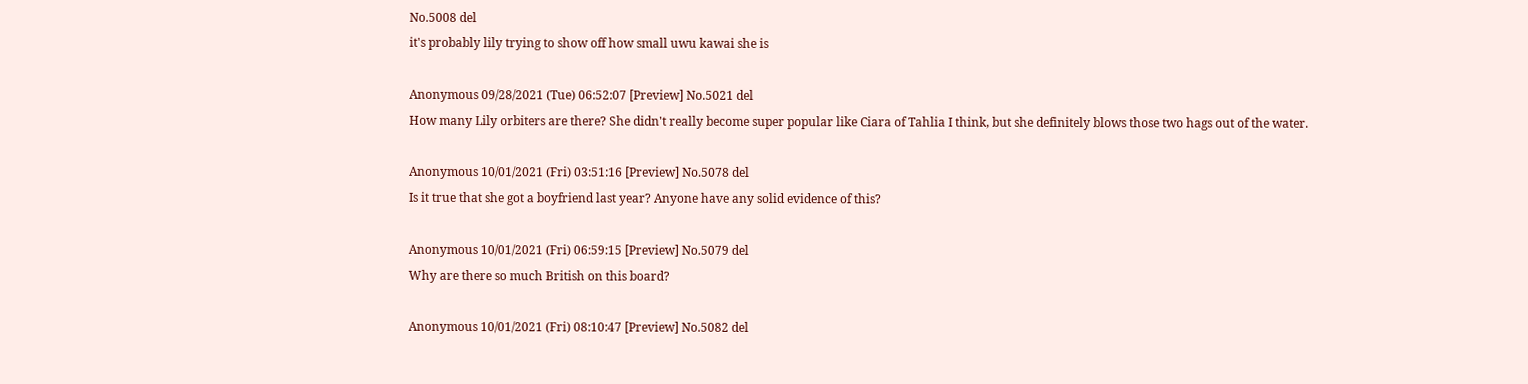No.5008 del
it's probably lily trying to show off how small uwu kawai she is

Anonymous 09/28/2021 (Tue) 06:52:07 [Preview] No.5021 del
How many Lily orbiters are there? She didn't really become super popular like Ciara of Tahlia I think, but she definitely blows those two hags out of the water.

Anonymous 10/01/2021 (Fri) 03:51:16 [Preview] No.5078 del
Is it true that she got a boyfriend last year? Anyone have any solid evidence of this?

Anonymous 10/01/2021 (Fri) 06:59:15 [Preview] No.5079 del
Why are there so much British on this board?

Anonymous 10/01/2021 (Fri) 08:10:47 [Preview] No.5082 del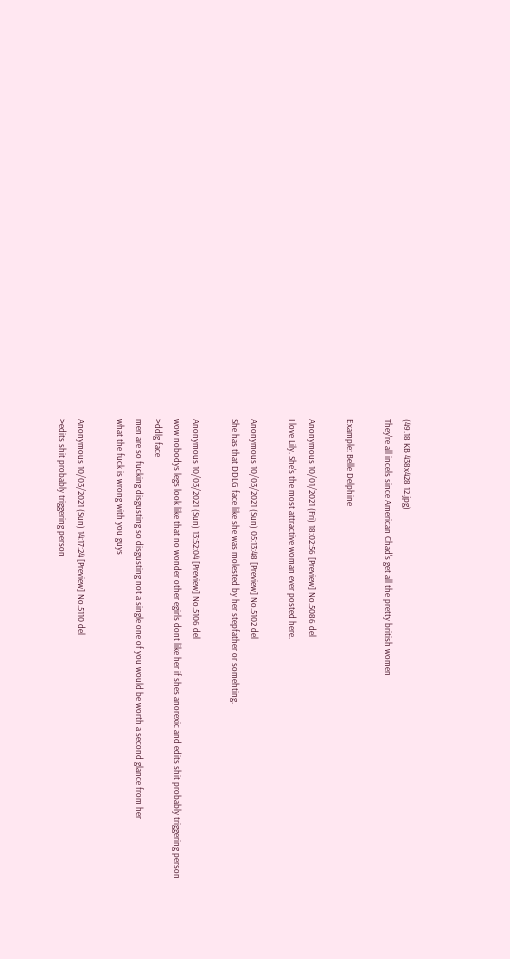(49.18 KB 438x428 12.jpg)
They're all incels since American Chad's get all the pretty british women

Example: Belle Delphine

Anonymous 10/01/2021 (Fri) 18:02:56 [Preview] No.5086 del
I love Lily. She's the most attractive woman ever posted here.

Anonymous 10/03/2021 (Sun) 05:13:48 [Preview] No.5102 del
She has that DDLG face like she was molested by her stepfather or somehting.

Anonymous 10/03/2021 (Sun) 13:52:04 [Preview] No.5106 del
wow nobodys legs look like that no wonder other egirls dont like her if shes anorexic and edits shit probably triggering person
>ddlg face
men are so fucking disgusting so disgusting not a single one of you would be worth a second glance from her
what the fuck is wrong with you guys

Anonymous 10/03/2021 (Sun) 14:17:24 [Preview] No.5110 del
>edits shit probably triggering person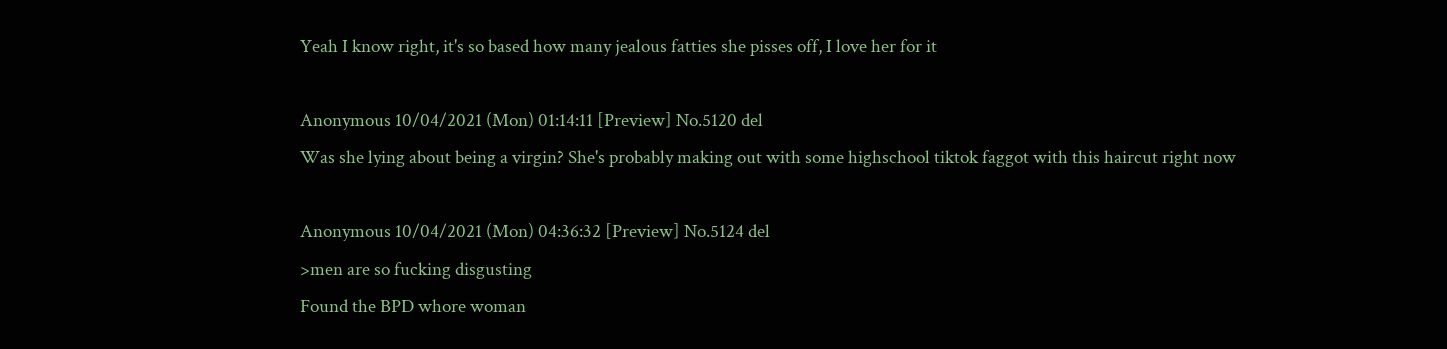Yeah I know right, it's so based how many jealous fatties she pisses off, I love her for it

Anonymous 10/04/2021 (Mon) 01:14:11 [Preview] No.5120 del
Was she lying about being a virgin? She's probably making out with some highschool tiktok faggot with this haircut right now

Anonymous 10/04/2021 (Mon) 04:36:32 [Preview] No.5124 del
>men are so fucking disgusting
Found the BPD whore woman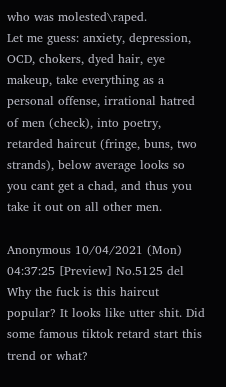who was molested\raped.
Let me guess: anxiety, depression, OCD, chokers, dyed hair, eye makeup, take everything as a personal offense, irrational hatred of men (check), into poetry, retarded haircut (fringe, buns, two strands), below average looks so you cant get a chad, and thus you take it out on all other men.

Anonymous 10/04/2021 (Mon) 04:37:25 [Preview] No.5125 del
Why the fuck is this haircut popular? It looks like utter shit. Did some famous tiktok retard start this trend or what?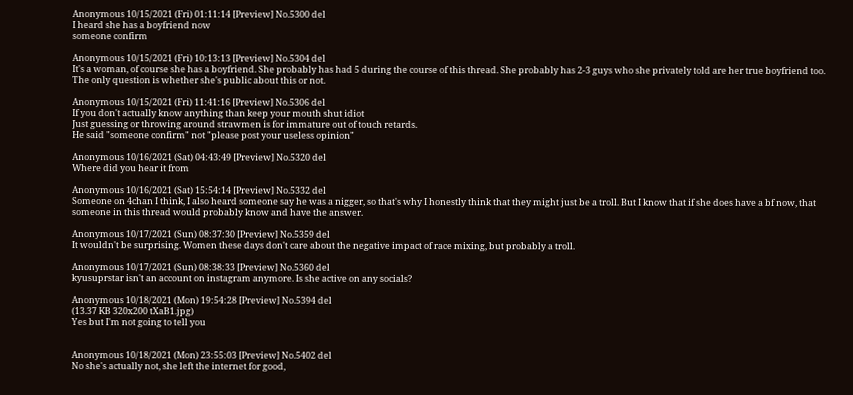Anonymous 10/15/2021 (Fri) 01:11:14 [Preview] No.5300 del
I heard she has a boyfriend now
someone confirm

Anonymous 10/15/2021 (Fri) 10:13:13 [Preview] No.5304 del
It's a woman, of course she has a boyfriend. She probably has had 5 during the course of this thread. She probably has 2-3 guys who she privately told are her true boyfriend too.
The only question is whether she's public about this or not.

Anonymous 10/15/2021 (Fri) 11:41:16 [Preview] No.5306 del
If you don't actually know anything than keep your mouth shut idiot
Just guessing or throwing around strawmen is for immature out of touch retards.
He said "someone confirm" not "please post your useless opinion"

Anonymous 10/16/2021 (Sat) 04:43:49 [Preview] No.5320 del
Where did you hear it from

Anonymous 10/16/2021 (Sat) 15:54:14 [Preview] No.5332 del
Someone on 4chan I think, I also heard someone say he was a nigger, so that's why I honestly think that they might just be a troll. But I know that if she does have a bf now, that someone in this thread would probably know and have the answer.

Anonymous 10/17/2021 (Sun) 08:37:30 [Preview] No.5359 del
It wouldn't be surprising. Women these days don't care about the negative impact of race mixing, but probably a troll.

Anonymous 10/17/2021 (Sun) 08:38:33 [Preview] No.5360 del
kyusuprstar isn't an account on instagram anymore. Is she active on any socials?

Anonymous 10/18/2021 (Mon) 19:54:28 [Preview] No.5394 del
(13.37 KB 320x200 tXaB1.jpg)
Yes but I'm not going to tell you


Anonymous 10/18/2021 (Mon) 23:55:03 [Preview] No.5402 del
No she's actually not, she left the internet for good,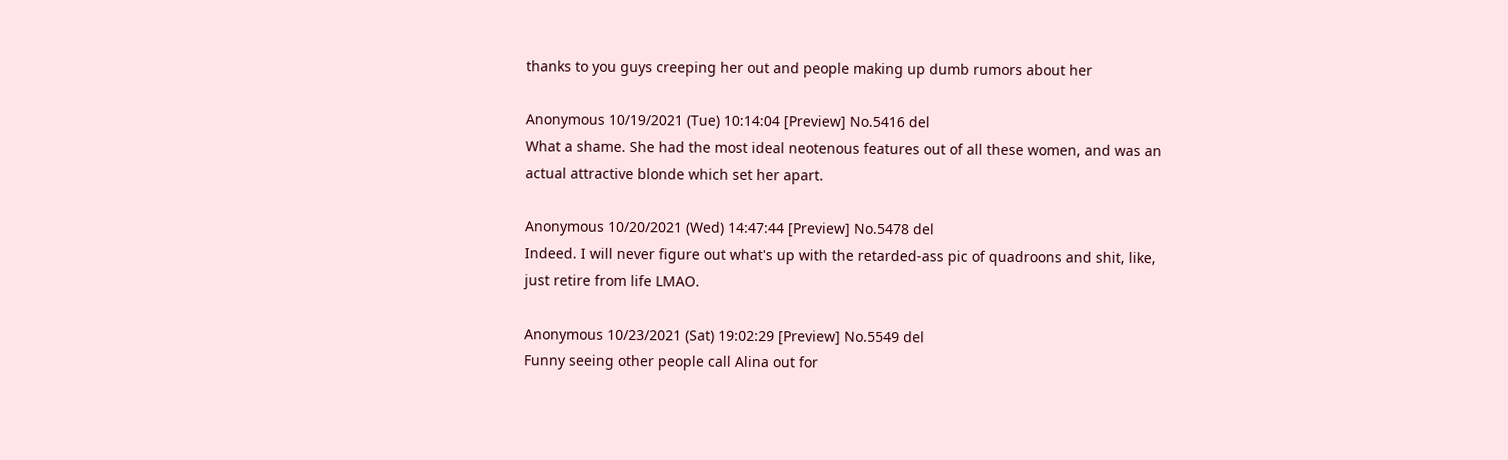thanks to you guys creeping her out and people making up dumb rumors about her

Anonymous 10/19/2021 (Tue) 10:14:04 [Preview] No.5416 del
What a shame. She had the most ideal neotenous features out of all these women, and was an actual attractive blonde which set her apart.

Anonymous 10/20/2021 (Wed) 14:47:44 [Preview] No.5478 del
Indeed. I will never figure out what's up with the retarded-ass pic of quadroons and shit, like, just retire from life LMAO.

Anonymous 10/23/2021 (Sat) 19:02:29 [Preview] No.5549 del
Funny seeing other people call Alina out for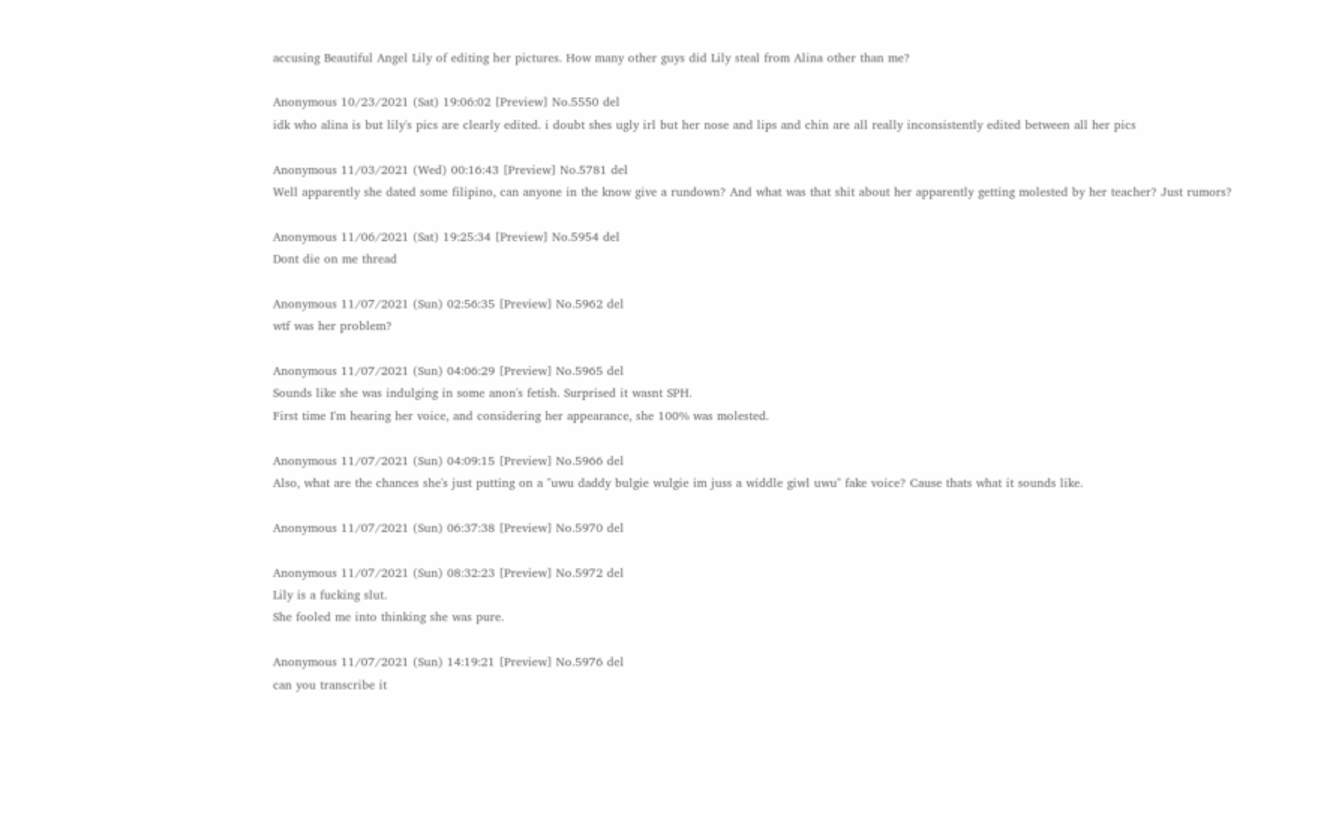accusing Beautiful Angel Lily of editing her pictures. How many other guys did Lily steal from Alina other than me?

Anonymous 10/23/2021 (Sat) 19:06:02 [Preview] No.5550 del
idk who alina is but lily's pics are clearly edited. i doubt shes ugly irl but her nose and lips and chin are all really inconsistently edited between all her pics

Anonymous 11/03/2021 (Wed) 00:16:43 [Preview] No.5781 del
Well apparently she dated some filipino, can anyone in the know give a rundown? And what was that shit about her apparently getting molested by her teacher? Just rumors?

Anonymous 11/06/2021 (Sat) 19:25:34 [Preview] No.5954 del
Dont die on me thread

Anonymous 11/07/2021 (Sun) 02:56:35 [Preview] No.5962 del
wtf was her problem?

Anonymous 11/07/2021 (Sun) 04:06:29 [Preview] No.5965 del
Sounds like she was indulging in some anon's fetish. Surprised it wasnt SPH.
First time I'm hearing her voice, and considering her appearance, she 100% was molested.

Anonymous 11/07/2021 (Sun) 04:09:15 [Preview] No.5966 del
Also, what are the chances she's just putting on a "uwu daddy bulgie wulgie im juss a widdle giwl uwu" fake voice? Cause thats what it sounds like.

Anonymous 11/07/2021 (Sun) 06:37:38 [Preview] No.5970 del

Anonymous 11/07/2021 (Sun) 08:32:23 [Preview] No.5972 del
Lily is a fucking slut.
She fooled me into thinking she was pure.

Anonymous 11/07/2021 (Sun) 14:19:21 [Preview] No.5976 del
can you transcribe it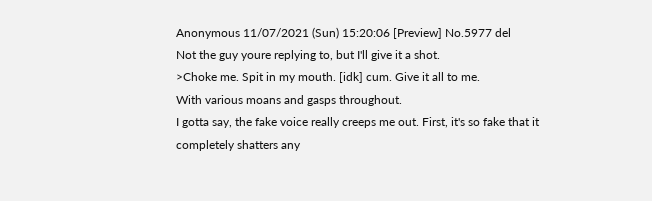Anonymous 11/07/2021 (Sun) 15:20:06 [Preview] No.5977 del
Not the guy youre replying to, but I'll give it a shot.
>Choke me. Spit in my mouth. [idk] cum. Give it all to me.
With various moans and gasps throughout.
I gotta say, the fake voice really creeps me out. First, it's so fake that it completely shatters any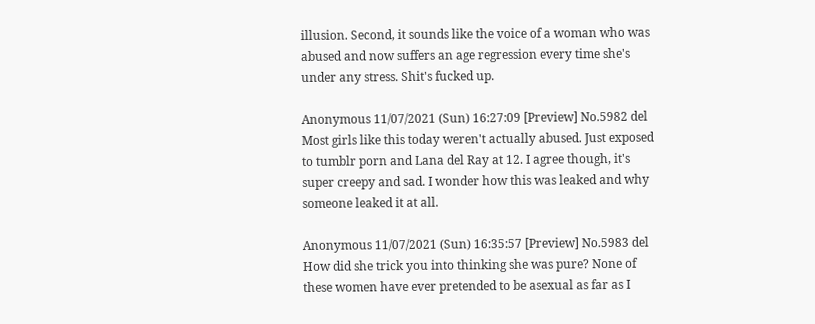illusion. Second, it sounds like the voice of a woman who was abused and now suffers an age regression every time she's under any stress. Shit's fucked up.

Anonymous 11/07/2021 (Sun) 16:27:09 [Preview] No.5982 del
Most girls like this today weren't actually abused. Just exposed to tumblr porn and Lana del Ray at 12. I agree though, it's super creepy and sad. I wonder how this was leaked and why someone leaked it at all.

Anonymous 11/07/2021 (Sun) 16:35:57 [Preview] No.5983 del
How did she trick you into thinking she was pure? None of these women have ever pretended to be asexual as far as I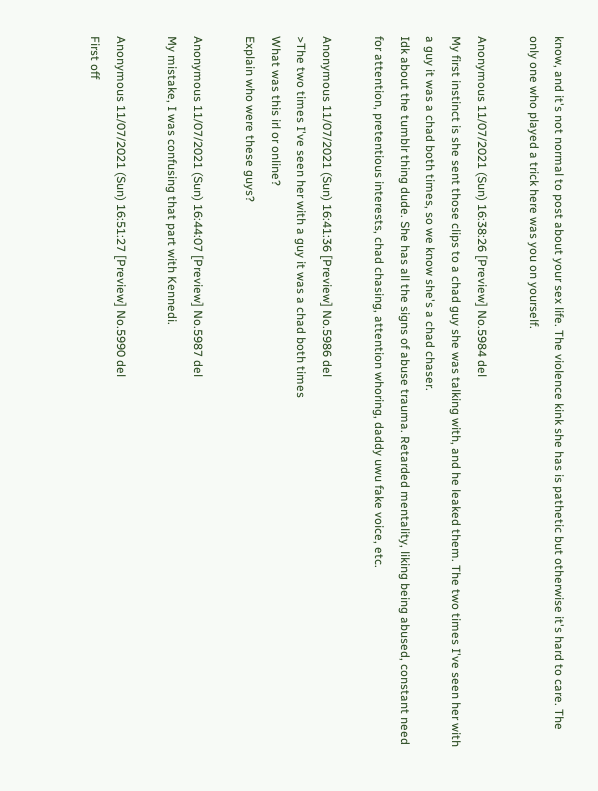know, and it's not normal to post about your sex life. The violence kink she has is pathetic but otherwise it's hard to care. The only one who played a trick here was you on yourself.

Anonymous 11/07/2021 (Sun) 16:38:26 [Preview] No.5984 del
My first instinct is she sent those clips to a chad guy she was talking with, and he leaked them. The two times I've seen her with a guy it was a chad both times, so we know she's a chad chaser.
Idk about the tumblr thing dude. She has all the signs of abuse trauma. Retarded mentality, liking being abused, constant need for attention, pretentious interests, chad chasing, attention whoring, daddy uwu fake voice, etc.

Anonymous 11/07/2021 (Sun) 16:41:36 [Preview] No.5986 del
>The two times I've seen her with a guy it was a chad both times
What was this irl or online?
Explain who were these guys?

Anonymous 11/07/2021 (Sun) 16:44:07 [Preview] No.5987 del
My mistake, I was confusing that part with Kennedi.

Anonymous 11/07/2021 (Sun) 16:51:27 [Preview] No.5990 del
First off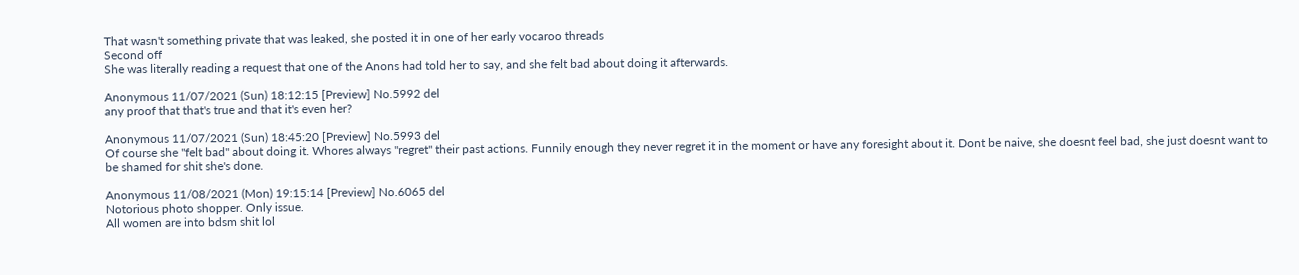That wasn't something private that was leaked, she posted it in one of her early vocaroo threads
Second off
She was literally reading a request that one of the Anons had told her to say, and she felt bad about doing it afterwards.

Anonymous 11/07/2021 (Sun) 18:12:15 [Preview] No.5992 del
any proof that that's true and that it's even her?

Anonymous 11/07/2021 (Sun) 18:45:20 [Preview] No.5993 del
Of course she "felt bad" about doing it. Whores always "regret" their past actions. Funnily enough they never regret it in the moment or have any foresight about it. Dont be naive, she doesnt feel bad, she just doesnt want to be shamed for shit she's done.

Anonymous 11/08/2021 (Mon) 19:15:14 [Preview] No.6065 del
Notorious photo shopper. Only issue.
All women are into bdsm shit lol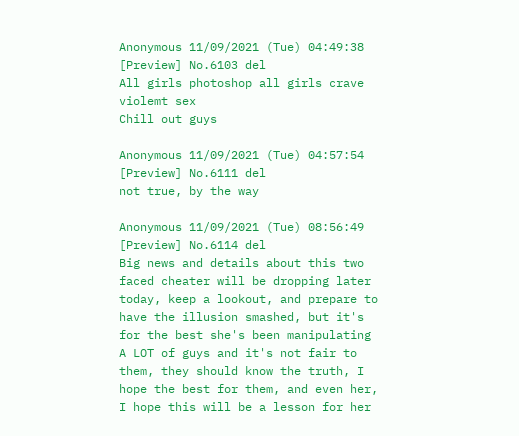Anonymous 11/09/2021 (Tue) 04:49:38 [Preview] No.6103 del
All girls photoshop all girls crave violemt sex
Chill out guys

Anonymous 11/09/2021 (Tue) 04:57:54 [Preview] No.6111 del
not true, by the way

Anonymous 11/09/2021 (Tue) 08:56:49 [Preview] No.6114 del
Big news and details about this two faced cheater will be dropping later today, keep a lookout, and prepare to have the illusion smashed, but it's for the best she's been manipulating A LOT of guys and it's not fair to them, they should know the truth, I hope the best for them, and even her, I hope this will be a lesson for her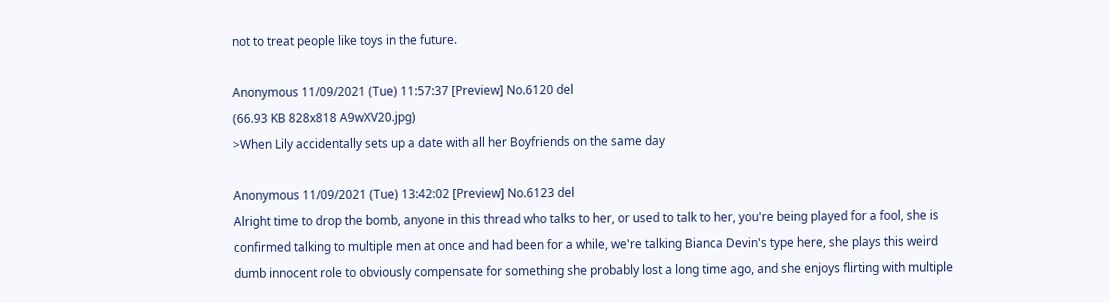not to treat people like toys in the future.

Anonymous 11/09/2021 (Tue) 11:57:37 [Preview] No.6120 del
(66.93 KB 828x818 A9wXV20.jpg)
>When Lily accidentally sets up a date with all her Boyfriends on the same day

Anonymous 11/09/2021 (Tue) 13:42:02 [Preview] No.6123 del
Alright time to drop the bomb, anyone in this thread who talks to her, or used to talk to her, you're being played for a fool, she is confirmed talking to multiple men at once and had been for a while, we're talking Bianca Devin's type here, she plays this weird dumb innocent role to obviously compensate for something she probably lost a long time ago, and she enjoys flirting with multiple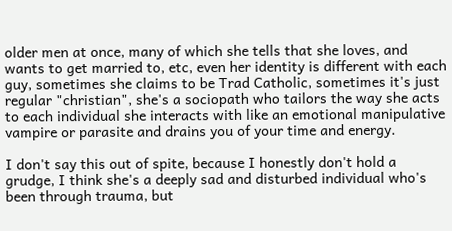older men at once, many of which she tells that she loves, and wants to get married to, etc, even her identity is different with each guy, sometimes she claims to be Trad Catholic, sometimes it's just regular "christian", she's a sociopath who tailors the way she acts to each individual she interacts with like an emotional manipulative vampire or parasite and drains you of your time and energy.

I don't say this out of spite, because I honestly don't hold a grudge, I think she's a deeply sad and disturbed individual who's been through trauma, but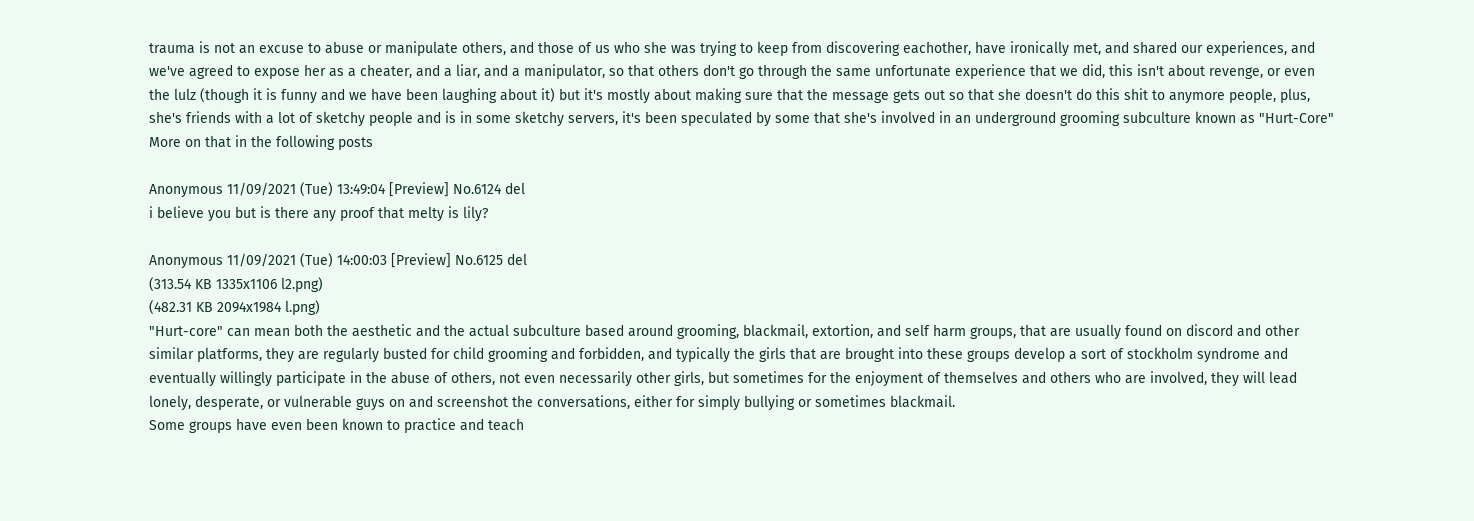trauma is not an excuse to abuse or manipulate others, and those of us who she was trying to keep from discovering eachother, have ironically met, and shared our experiences, and we've agreed to expose her as a cheater, and a liar, and a manipulator, so that others don't go through the same unfortunate experience that we did, this isn't about revenge, or even the lulz (though it is funny and we have been laughing about it) but it's mostly about making sure that the message gets out so that she doesn't do this shit to anymore people, plus, she's friends with a lot of sketchy people and is in some sketchy servers, it's been speculated by some that she's involved in an underground grooming subculture known as "Hurt-Core"
More on that in the following posts

Anonymous 11/09/2021 (Tue) 13:49:04 [Preview] No.6124 del
i believe you but is there any proof that melty is lily?

Anonymous 11/09/2021 (Tue) 14:00:03 [Preview] No.6125 del
(313.54 KB 1335x1106 l2.png)
(482.31 KB 2094x1984 l.png)
"Hurt-core" can mean both the aesthetic and the actual subculture based around grooming, blackmail, extortion, and self harm groups, that are usually found on discord and other similar platforms, they are regularly busted for child grooming and forbidden, and typically the girls that are brought into these groups develop a sort of stockholm syndrome and eventually willingly participate in the abuse of others, not even necessarily other girls, but sometimes for the enjoyment of themselves and others who are involved, they will lead lonely, desperate, or vulnerable guys on and screenshot the conversations, either for simply bullying or sometimes blackmail.
Some groups have even been known to practice and teach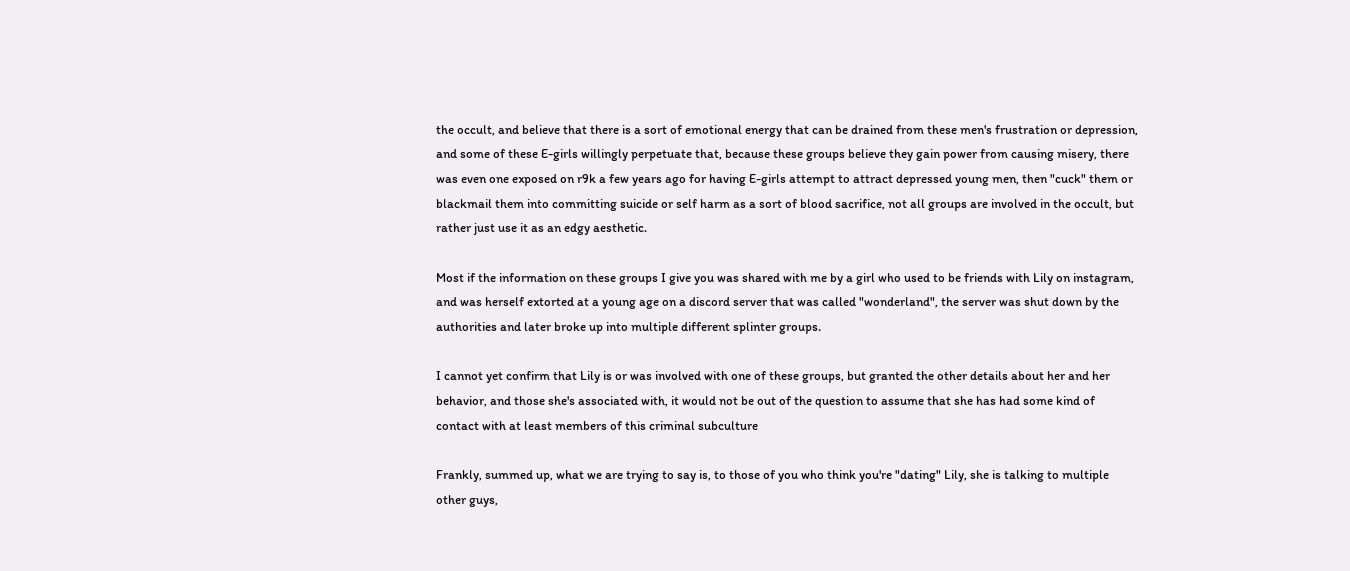the occult, and believe that there is a sort of emotional energy that can be drained from these men's frustration or depression, and some of these E-girls willingly perpetuate that, because these groups believe they gain power from causing misery, there was even one exposed on r9k a few years ago for having E-girls attempt to attract depressed young men, then "cuck" them or blackmail them into committing suicide or self harm as a sort of blood sacrifice, not all groups are involved in the occult, but rather just use it as an edgy aesthetic.

Most if the information on these groups I give you was shared with me by a girl who used to be friends with Lily on instagram, and was herself extorted at a young age on a discord server that was called "wonderland", the server was shut down by the authorities and later broke up into multiple different splinter groups.

I cannot yet confirm that Lily is or was involved with one of these groups, but granted the other details about her and her behavior, and those she's associated with, it would not be out of the question to assume that she has had some kind of contact with at least members of this criminal subculture

Frankly, summed up, what we are trying to say is, to those of you who think you're "dating" Lily, she is talking to multiple other guys,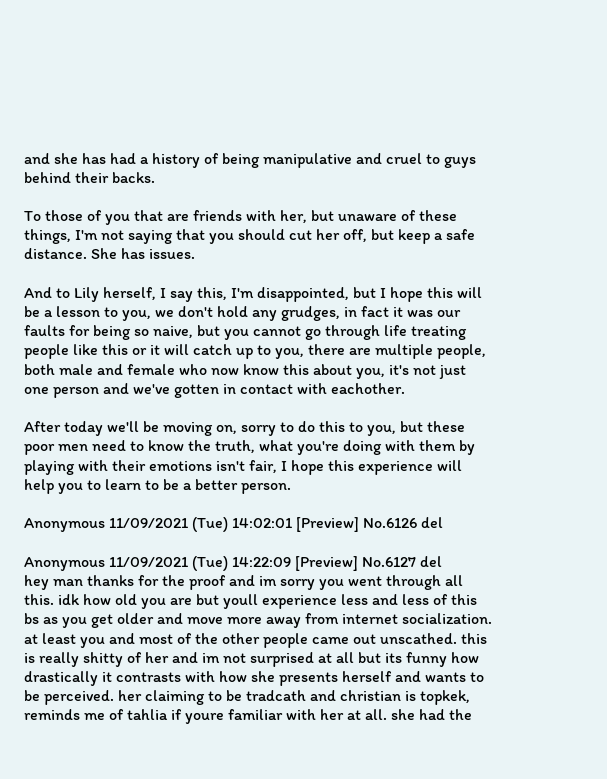and she has had a history of being manipulative and cruel to guys behind their backs.

To those of you that are friends with her, but unaware of these things, I'm not saying that you should cut her off, but keep a safe distance. She has issues.

And to Lily herself, I say this, I'm disappointed, but I hope this will be a lesson to you, we don't hold any grudges, in fact it was our faults for being so naive, but you cannot go through life treating people like this or it will catch up to you, there are multiple people, both male and female who now know this about you, it's not just one person and we've gotten in contact with eachother.

After today we'll be moving on, sorry to do this to you, but these poor men need to know the truth, what you're doing with them by playing with their emotions isn't fair, I hope this experience will help you to learn to be a better person.

Anonymous 11/09/2021 (Tue) 14:02:01 [Preview] No.6126 del

Anonymous 11/09/2021 (Tue) 14:22:09 [Preview] No.6127 del
hey man thanks for the proof and im sorry you went through all this. idk how old you are but youll experience less and less of this bs as you get older and move more away from internet socialization. at least you and most of the other people came out unscathed. this is really shitty of her and im not surprised at all but its funny how drastically it contrasts with how she presents herself and wants to be perceived. her claiming to be tradcath and christian is topkek, reminds me of tahlia if youre familiar with her at all. she had the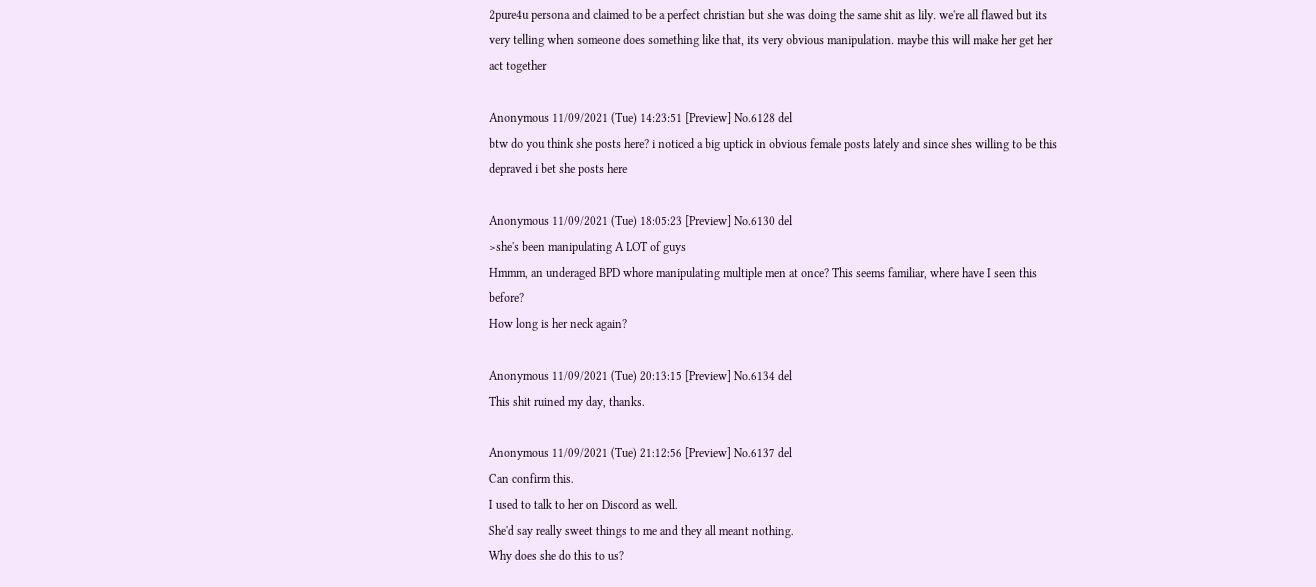2pure4u persona and claimed to be a perfect christian but she was doing the same shit as lily. we're all flawed but its very telling when someone does something like that, its very obvious manipulation. maybe this will make her get her act together

Anonymous 11/09/2021 (Tue) 14:23:51 [Preview] No.6128 del
btw do you think she posts here? i noticed a big uptick in obvious female posts lately and since shes willing to be this depraved i bet she posts here

Anonymous 11/09/2021 (Tue) 18:05:23 [Preview] No.6130 del
>she's been manipulating A LOT of guys
Hmmm, an underaged BPD whore manipulating multiple men at once? This seems familiar, where have I seen this before?
How long is her neck again?

Anonymous 11/09/2021 (Tue) 20:13:15 [Preview] No.6134 del
This shit ruined my day, thanks.

Anonymous 11/09/2021 (Tue) 21:12:56 [Preview] No.6137 del
Can confirm this.
I used to talk to her on Discord as well.
She'd say really sweet things to me and they all meant nothing.
Why does she do this to us?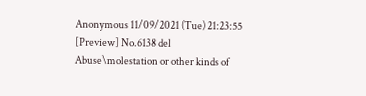Anonymous 11/09/2021 (Tue) 21:23:55 [Preview] No.6138 del
Abuse\molestation or other kinds of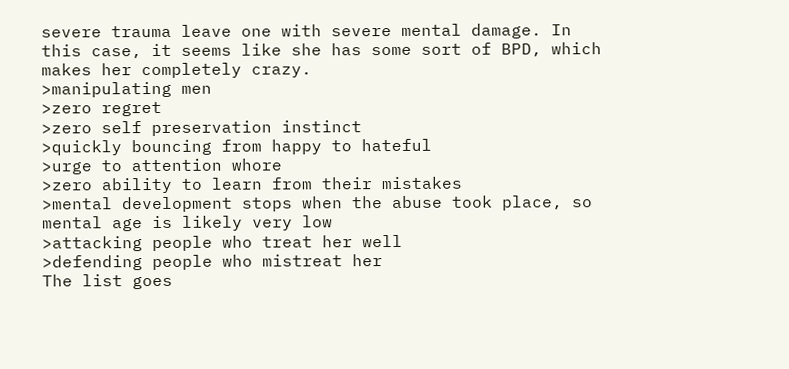severe trauma leave one with severe mental damage. In this case, it seems like she has some sort of BPD, which makes her completely crazy.
>manipulating men
>zero regret
>zero self preservation instinct
>quickly bouncing from happy to hateful
>urge to attention whore
>zero ability to learn from their mistakes
>mental development stops when the abuse took place, so mental age is likely very low
>attacking people who treat her well
>defending people who mistreat her
The list goes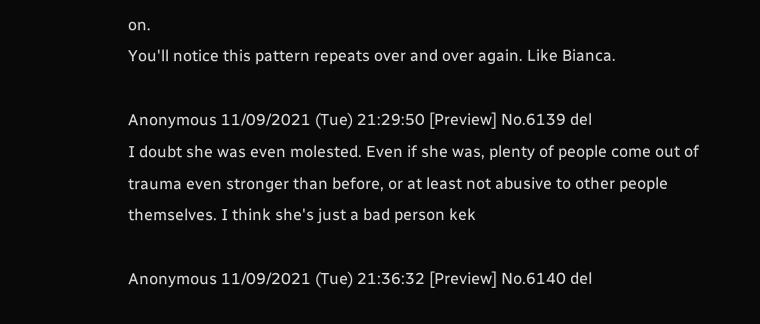on.
You'll notice this pattern repeats over and over again. Like Bianca.

Anonymous 11/09/2021 (Tue) 21:29:50 [Preview] No.6139 del
I doubt she was even molested. Even if she was, plenty of people come out of trauma even stronger than before, or at least not abusive to other people themselves. I think she's just a bad person kek

Anonymous 11/09/2021 (Tue) 21:36:32 [Preview] No.6140 del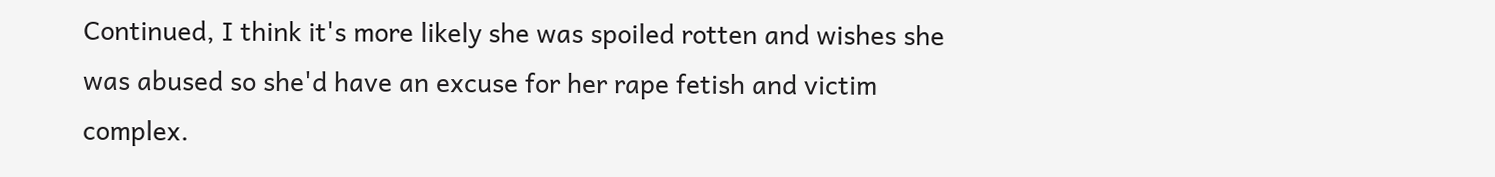Continued, I think it's more likely she was spoiled rotten and wishes she was abused so she'd have an excuse for her rape fetish and victim complex.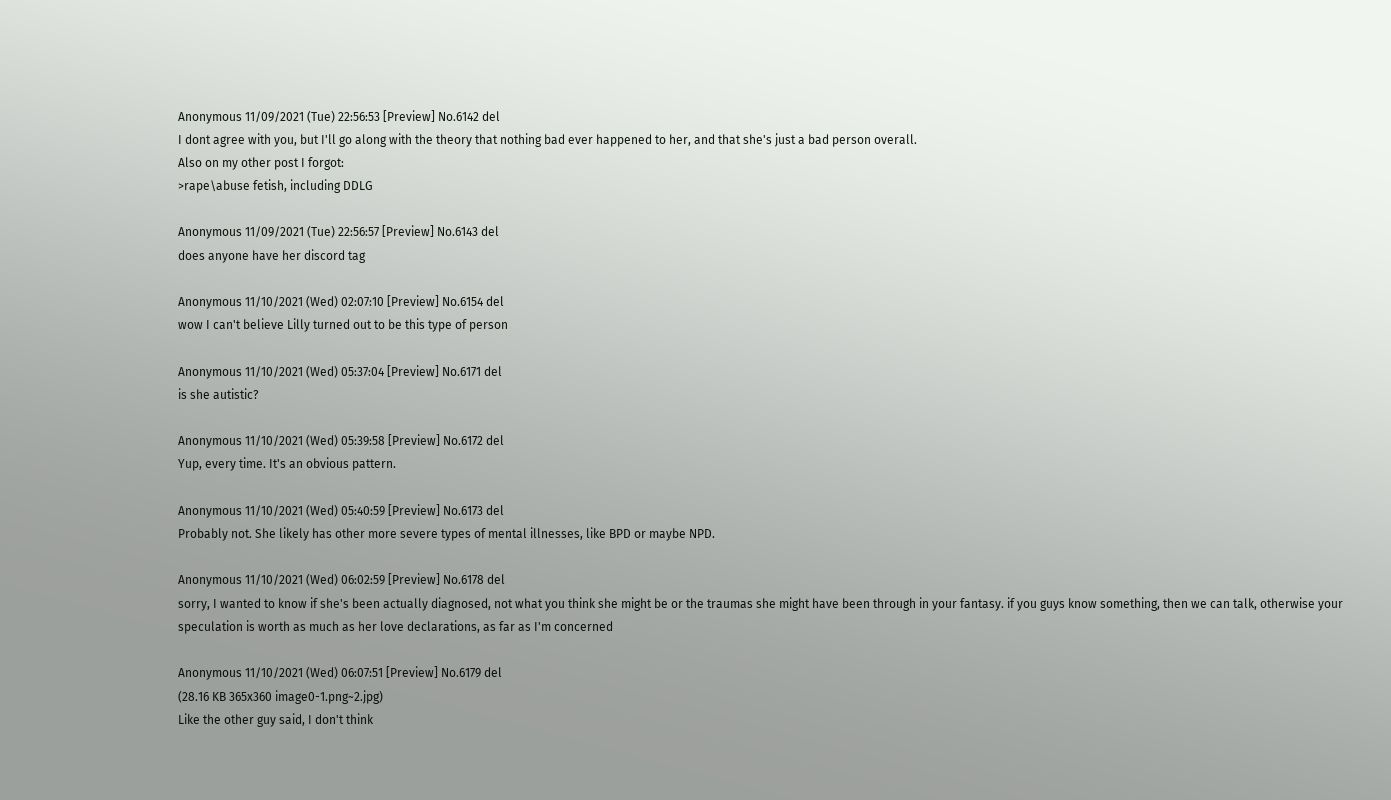Anonymous 11/09/2021 (Tue) 22:56:53 [Preview] No.6142 del
I dont agree with you, but I'll go along with the theory that nothing bad ever happened to her, and that she's just a bad person overall.
Also on my other post I forgot:
>rape\abuse fetish, including DDLG

Anonymous 11/09/2021 (Tue) 22:56:57 [Preview] No.6143 del
does anyone have her discord tag

Anonymous 11/10/2021 (Wed) 02:07:10 [Preview] No.6154 del
wow I can't believe Lilly turned out to be this type of person

Anonymous 11/10/2021 (Wed) 05:37:04 [Preview] No.6171 del
is she autistic?

Anonymous 11/10/2021 (Wed) 05:39:58 [Preview] No.6172 del
Yup, every time. It's an obvious pattern.

Anonymous 11/10/2021 (Wed) 05:40:59 [Preview] No.6173 del
Probably not. She likely has other more severe types of mental illnesses, like BPD or maybe NPD.

Anonymous 11/10/2021 (Wed) 06:02:59 [Preview] No.6178 del
sorry, I wanted to know if she's been actually diagnosed, not what you think she might be or the traumas she might have been through in your fantasy. if you guys know something, then we can talk, otherwise your speculation is worth as much as her love declarations, as far as I'm concerned

Anonymous 11/10/2021 (Wed) 06:07:51 [Preview] No.6179 del
(28.16 KB 365x360 image0-1.png~2.jpg)
Like the other guy said, I don't think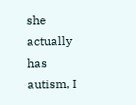she actually has autism, I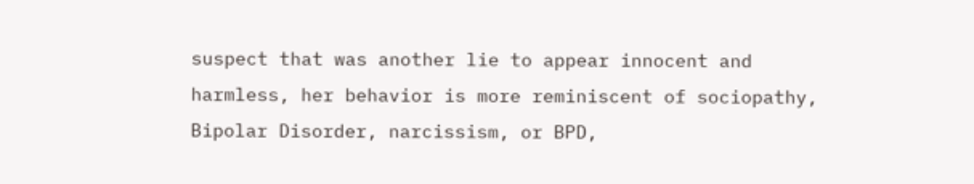suspect that was another lie to appear innocent and harmless, her behavior is more reminiscent of sociopathy, Bipolar Disorder, narcissism, or BPD,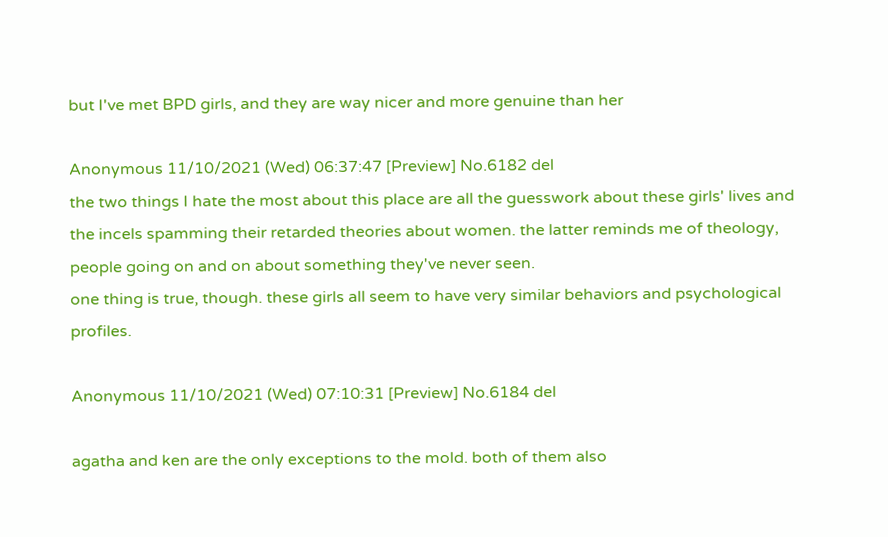but I've met BPD girls, and they are way nicer and more genuine than her

Anonymous 11/10/2021 (Wed) 06:37:47 [Preview] No.6182 del
the two things I hate the most about this place are all the guesswork about these girls' lives and the incels spamming their retarded theories about women. the latter reminds me of theology, people going on and on about something they've never seen.
one thing is true, though. these girls all seem to have very similar behaviors and psychological profiles.

Anonymous 11/10/2021 (Wed) 07:10:31 [Preview] No.6184 del

agatha and ken are the only exceptions to the mold. both of them also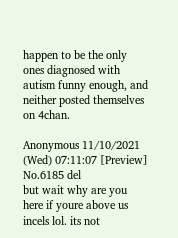happen to be the only ones diagnosed with autism funny enough, and neither posted themselves on 4chan.

Anonymous 11/10/2021 (Wed) 07:11:07 [Preview] No.6185 del
but wait why are you here if youre above us incels lol. its not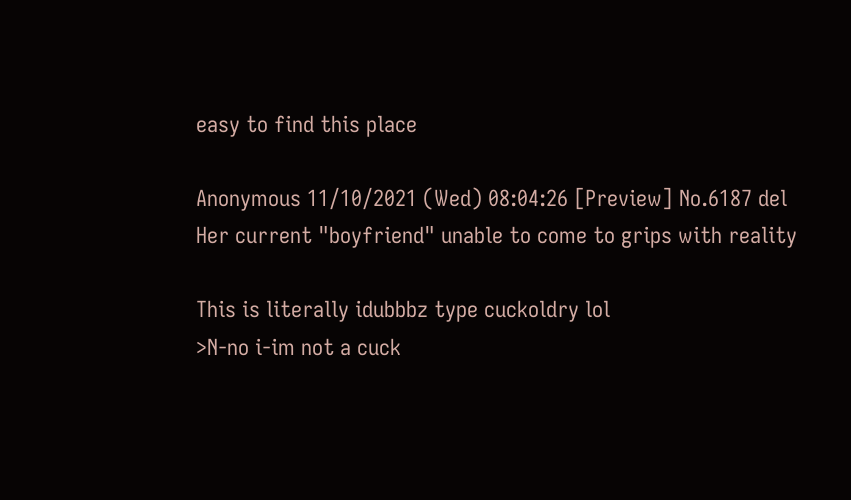easy to find this place

Anonymous 11/10/2021 (Wed) 08:04:26 [Preview] No.6187 del
Her current "boyfriend" unable to come to grips with reality

This is literally idubbbz type cuckoldry lol
>N-no i-im not a cuck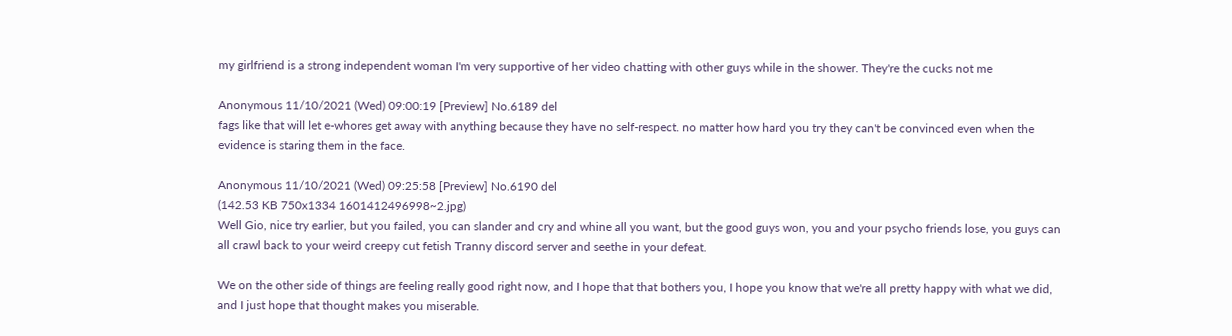my girlfriend is a strong independent woman I'm very supportive of her video chatting with other guys while in the shower. They're the cucks not me

Anonymous 11/10/2021 (Wed) 09:00:19 [Preview] No.6189 del
fags like that will let e-whores get away with anything because they have no self-respect. no matter how hard you try they can't be convinced even when the evidence is staring them in the face.

Anonymous 11/10/2021 (Wed) 09:25:58 [Preview] No.6190 del
(142.53 KB 750x1334 1601412496998~2.jpg)
Well Gio, nice try earlier, but you failed, you can slander and cry and whine all you want, but the good guys won, you and your psycho friends lose, you guys can all crawl back to your weird creepy cut fetish Tranny discord server and seethe in your defeat.

We on the other side of things are feeling really good right now, and I hope that that bothers you, I hope you know that we're all pretty happy with what we did, and I just hope that thought makes you miserable.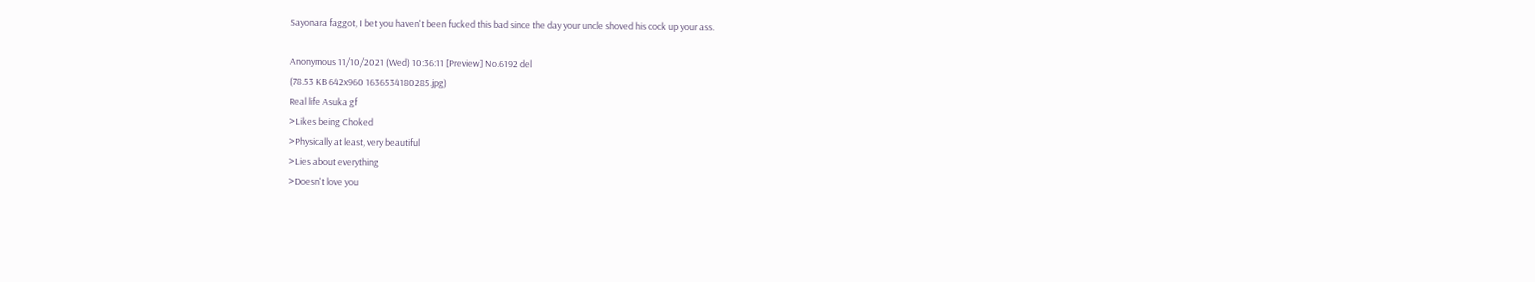Sayonara faggot, I bet you haven't been fucked this bad since the day your uncle shoved his cock up your ass.

Anonymous 11/10/2021 (Wed) 10:36:11 [Preview] No.6192 del
(78.53 KB 642x960 1636534180285.jpg)
Real life Asuka gf
>Likes being Choked
>Physically at least, very beautiful
>Lies about everything
>Doesn't love you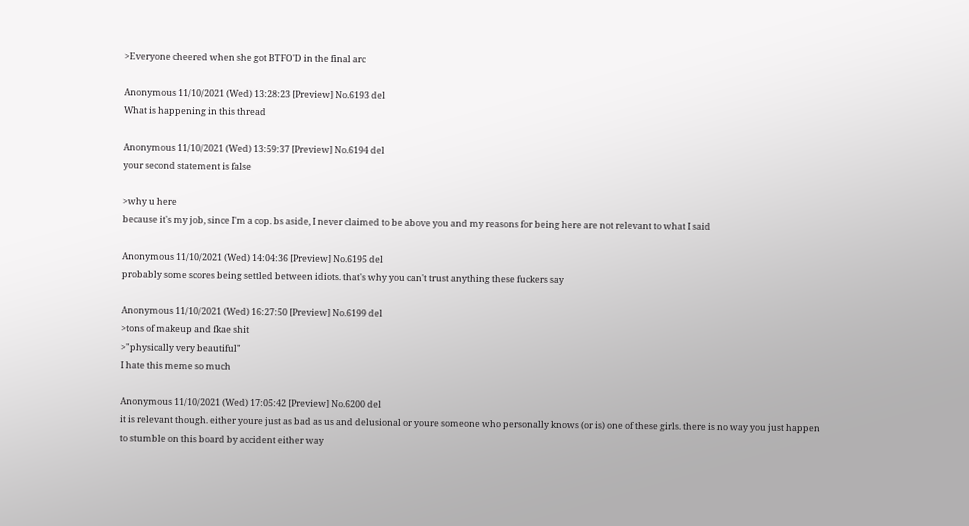>Everyone cheered when she got BTFO'D in the final arc

Anonymous 11/10/2021 (Wed) 13:28:23 [Preview] No.6193 del
What is happening in this thread

Anonymous 11/10/2021 (Wed) 13:59:37 [Preview] No.6194 del
your second statement is false

>why u here
because it's my job, since I'm a cop. bs aside, I never claimed to be above you and my reasons for being here are not relevant to what I said

Anonymous 11/10/2021 (Wed) 14:04:36 [Preview] No.6195 del
probably some scores being settled between idiots. that's why you can't trust anything these fuckers say

Anonymous 11/10/2021 (Wed) 16:27:50 [Preview] No.6199 del
>tons of makeup and fkae shit
>"physically very beautiful"
I hate this meme so much

Anonymous 11/10/2021 (Wed) 17:05:42 [Preview] No.6200 del
it is relevant though. either youre just as bad as us and delusional or youre someone who personally knows (or is) one of these girls. there is no way you just happen to stumble on this board by accident either way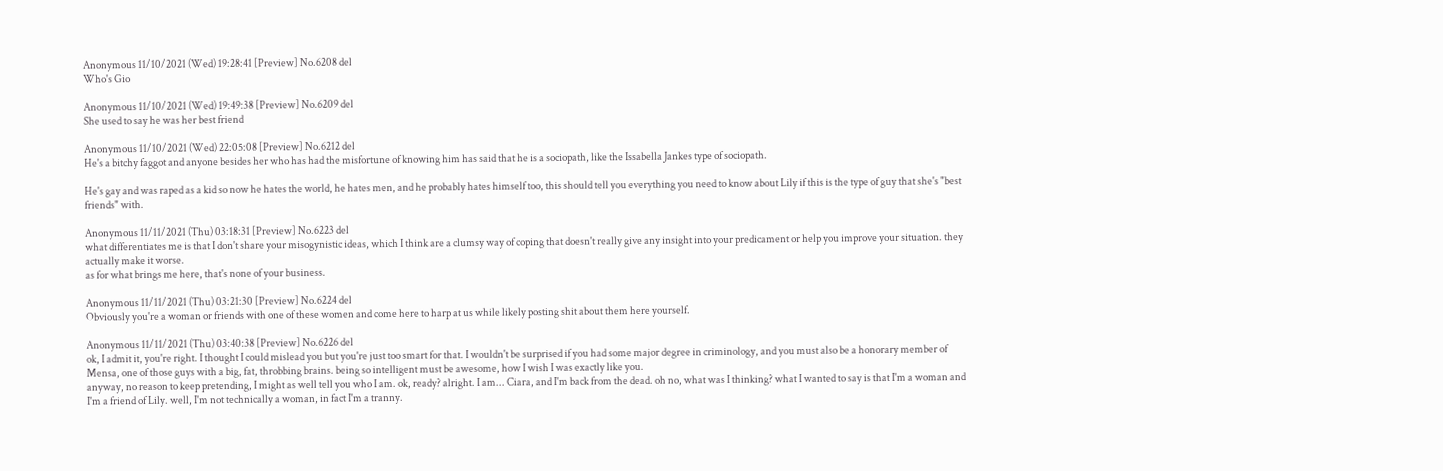Anonymous 11/10/2021 (Wed) 19:28:41 [Preview] No.6208 del
Who's Gio

Anonymous 11/10/2021 (Wed) 19:49:38 [Preview] No.6209 del
She used to say he was her best friend

Anonymous 11/10/2021 (Wed) 22:05:08 [Preview] No.6212 del
He's a bitchy faggot and anyone besides her who has had the misfortune of knowing him has said that he is a sociopath, like the Issabella Jankes type of sociopath.

He's gay and was raped as a kid so now he hates the world, he hates men, and he probably hates himself too, this should tell you everything you need to know about Lily if this is the type of guy that she's "best friends" with.

Anonymous 11/11/2021 (Thu) 03:18:31 [Preview] No.6223 del
what differentiates me is that I don't share your misogynistic ideas, which I think are a clumsy way of coping that doesn't really give any insight into your predicament or help you improve your situation. they actually make it worse.
as for what brings me here, that's none of your business.

Anonymous 11/11/2021 (Thu) 03:21:30 [Preview] No.6224 del
Obviously you're a woman or friends with one of these women and come here to harp at us while likely posting shit about them here yourself.

Anonymous 11/11/2021 (Thu) 03:40:38 [Preview] No.6226 del
ok, I admit it, you're right. I thought I could mislead you but you're just too smart for that. I wouldn't be surprised if you had some major degree in criminology, and you must also be a honorary member of Mensa, one of those guys with a big, fat, throbbing brains. being so intelligent must be awesome, how I wish I was exactly like you.
anyway, no reason to keep pretending, I might as well tell you who I am. ok, ready? alright. I am... Ciara, and I'm back from the dead. oh no, what was I thinking? what I wanted to say is that I'm a woman and I'm a friend of Lily. well, I'm not technically a woman, in fact I'm a tranny.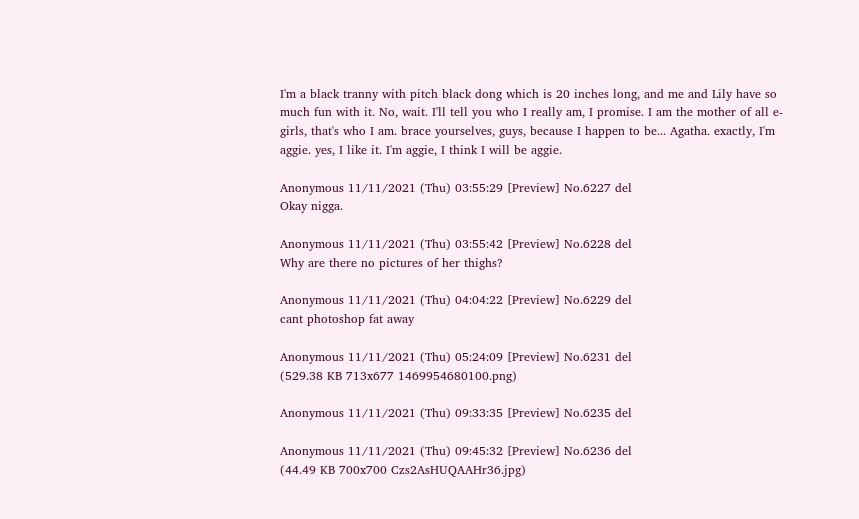I'm a black tranny with pitch black dong which is 20 inches long, and me and Lily have so much fun with it. No, wait. I'll tell you who I really am, I promise. I am the mother of all e-girls, that's who I am. brace yourselves, guys, because I happen to be... Agatha. exactly, I'm aggie. yes, I like it. I'm aggie, I think I will be aggie.

Anonymous 11/11/2021 (Thu) 03:55:29 [Preview] No.6227 del
Okay nigga.

Anonymous 11/11/2021 (Thu) 03:55:42 [Preview] No.6228 del
Why are there no pictures of her thighs?

Anonymous 11/11/2021 (Thu) 04:04:22 [Preview] No.6229 del
cant photoshop fat away

Anonymous 11/11/2021 (Thu) 05:24:09 [Preview] No.6231 del
(529.38 KB 713x677 1469954680100.png)

Anonymous 11/11/2021 (Thu) 09:33:35 [Preview] No.6235 del

Anonymous 11/11/2021 (Thu) 09:45:32 [Preview] No.6236 del
(44.49 KB 700x700 Czs2AsHUQAAHr36.jpg)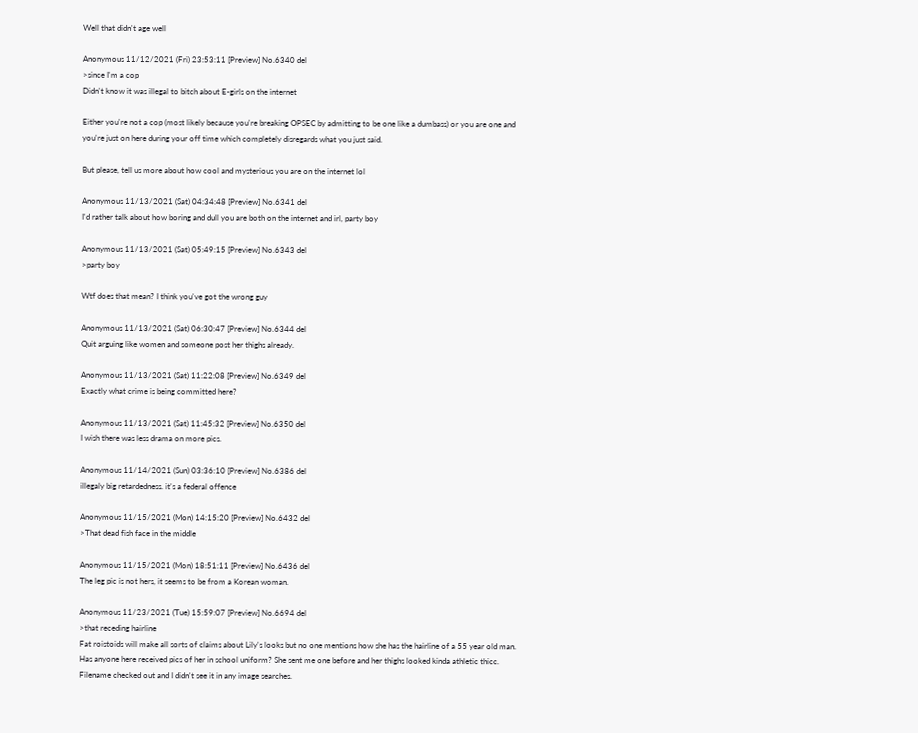Well that didn't age well

Anonymous 11/12/2021 (Fri) 23:53:11 [Preview] No.6340 del
>since I'm a cop
Didn't know it was illegal to bitch about E-girls on the internet

Either you're not a cop (most likely because you're breaking OPSEC by admitting to be one like a dumbass) or you are one and you're just on here during your off time which completely disregards what you just said.

But please, tell us more about how cool and mysterious you are on the internet lol

Anonymous 11/13/2021 (Sat) 04:34:48 [Preview] No.6341 del
I'd rather talk about how boring and dull you are both on the internet and irl, party boy

Anonymous 11/13/2021 (Sat) 05:49:15 [Preview] No.6343 del
>party boy

Wtf does that mean? I think you've got the wrong guy

Anonymous 11/13/2021 (Sat) 06:30:47 [Preview] No.6344 del
Quit arguing like women and someone post her thighs already.

Anonymous 11/13/2021 (Sat) 11:22:08 [Preview] No.6349 del
Exactly what crime is being committed here?

Anonymous 11/13/2021 (Sat) 11:45:32 [Preview] No.6350 del
I wish there was less drama on more pics.

Anonymous 11/14/2021 (Sun) 03:36:10 [Preview] No.6386 del
illegaly big retardedness. it's a federal offence

Anonymous 11/15/2021 (Mon) 14:15:20 [Preview] No.6432 del
>That dead fish face in the middle

Anonymous 11/15/2021 (Mon) 18:51:11 [Preview] No.6436 del
The leg pic is not hers, it seems to be from a Korean woman.

Anonymous 11/23/2021 (Tue) 15:59:07 [Preview] No.6694 del
>that receding hairline
Fat roistoids will make all sorts of claims about Lily's looks but no one mentions how she has the hairline of a 55 year old man. Has anyone here received pics of her in school uniform? She sent me one before and her thighs looked kinda athletic thicc. Filename checked out and I didn't see it in any image searches.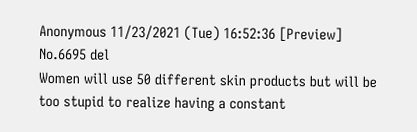Anonymous 11/23/2021 (Tue) 16:52:36 [Preview] No.6695 del
Women will use 50 different skin products but will be too stupid to realize having a constant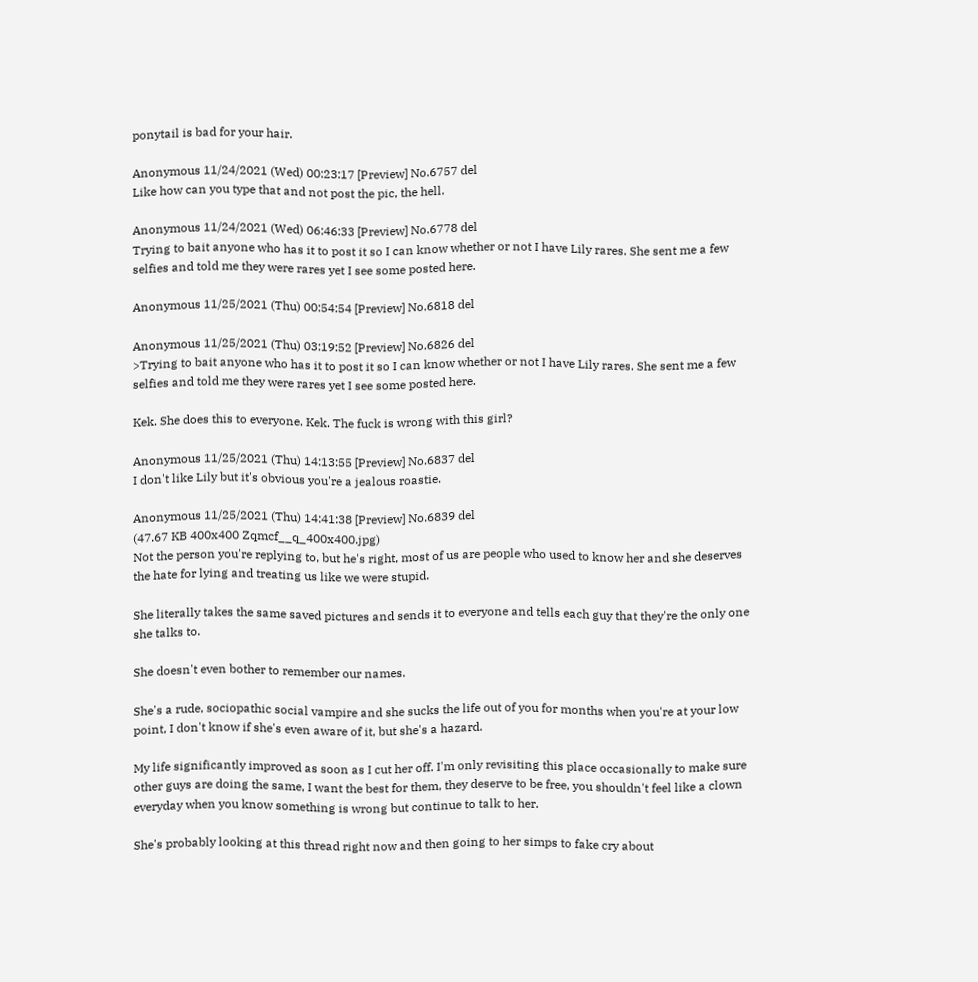ponytail is bad for your hair.

Anonymous 11/24/2021 (Wed) 00:23:17 [Preview] No.6757 del
Like how can you type that and not post the pic, the hell.

Anonymous 11/24/2021 (Wed) 06:46:33 [Preview] No.6778 del
Trying to bait anyone who has it to post it so I can know whether or not I have Lily rares. She sent me a few selfies and told me they were rares yet I see some posted here.

Anonymous 11/25/2021 (Thu) 00:54:54 [Preview] No.6818 del

Anonymous 11/25/2021 (Thu) 03:19:52 [Preview] No.6826 del
>Trying to bait anyone who has it to post it so I can know whether or not I have Lily rares. She sent me a few selfies and told me they were rares yet I see some posted here.

Kek. She does this to everyone. Kek. The fuck is wrong with this girl?

Anonymous 11/25/2021 (Thu) 14:13:55 [Preview] No.6837 del
I don't like Lily but it's obvious you're a jealous roastie.

Anonymous 11/25/2021 (Thu) 14:41:38 [Preview] No.6839 del
(47.67 KB 400x400 Zqmcf__q_400x400.jpg)
Not the person you're replying to, but he's right, most of us are people who used to know her and she deserves the hate for lying and treating us like we were stupid.

She literally takes the same saved pictures and sends it to everyone and tells each guy that they're the only one she talks to.

She doesn't even bother to remember our names.

She's a rude, sociopathic social vampire and she sucks the life out of you for months when you're at your low point, I don't know if she's even aware of it, but she's a hazard.

My life significantly improved as soon as I cut her off. I'm only revisiting this place occasionally to make sure other guys are doing the same, I want the best for them, they deserve to be free, you shouldn't feel like a clown everyday when you know something is wrong but continue to talk to her.

She's probably looking at this thread right now and then going to her simps to fake cry about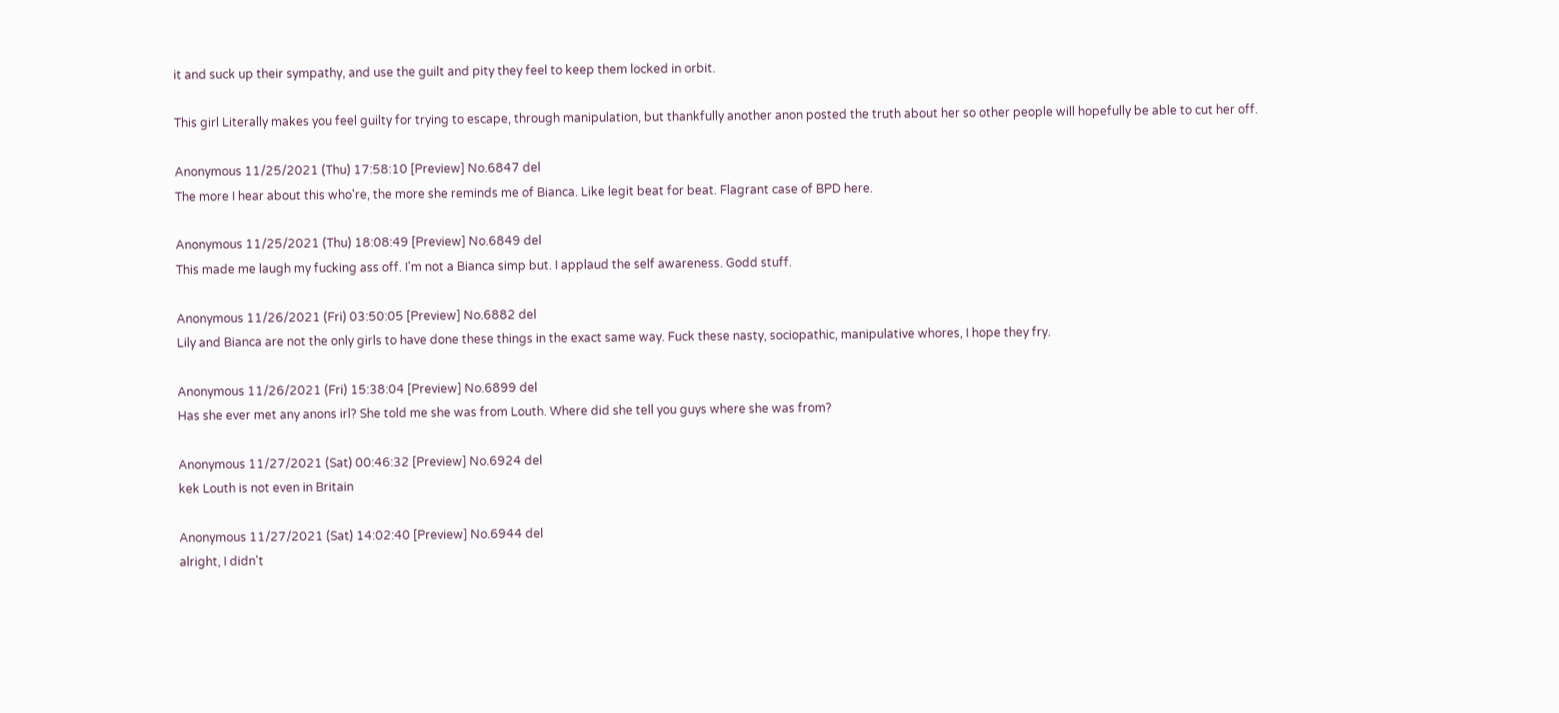it and suck up their sympathy, and use the guilt and pity they feel to keep them locked in orbit.

This girl Literally makes you feel guilty for trying to escape, through manipulation, but thankfully another anon posted the truth about her so other people will hopefully be able to cut her off.

Anonymous 11/25/2021 (Thu) 17:58:10 [Preview] No.6847 del
The more I hear about this who're, the more she reminds me of Bianca. Like legit beat for beat. Flagrant case of BPD here.

Anonymous 11/25/2021 (Thu) 18:08:49 [Preview] No.6849 del
This made me laugh my fucking ass off. I'm not a Bianca simp but. I applaud the self awareness. Godd stuff.

Anonymous 11/26/2021 (Fri) 03:50:05 [Preview] No.6882 del
Lily and Bianca are not the only girls to have done these things in the exact same way. Fuck these nasty, sociopathic, manipulative whores, I hope they fry.

Anonymous 11/26/2021 (Fri) 15:38:04 [Preview] No.6899 del
Has she ever met any anons irl? She told me she was from Louth. Where did she tell you guys where she was from?

Anonymous 11/27/2021 (Sat) 00:46:32 [Preview] No.6924 del
kek Louth is not even in Britain

Anonymous 11/27/2021 (Sat) 14:02:40 [Preview] No.6944 del
alright, I didn't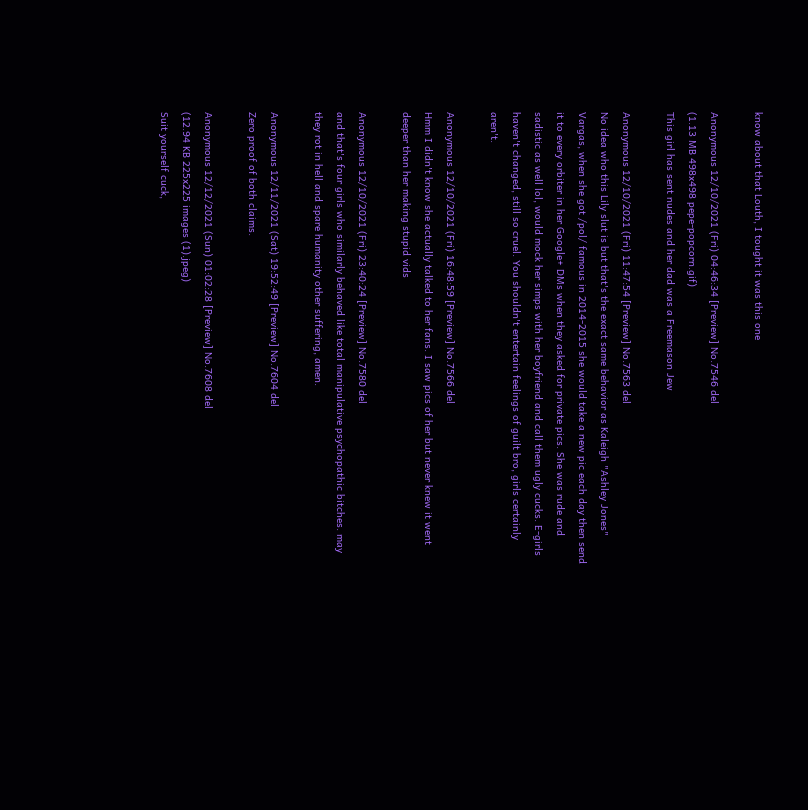know about that Louth, I tought it was this one

Anonymous 12/10/2021 (Fri) 04:46:34 [Preview] No.7546 del
(1.13 MB 498x498 pepe-popcorn.gif)
This girl has sent nudes and her dad was a Freemason Jew

Anonymous 12/10/2021 (Fri) 11:47:54 [Preview] No.7563 del
No idea who this Lily slut is but that's the exact same behavior as Kaleigh "Ashley Jones" Vargas, when she got /pol/ famous in 2014-2015 she would take a new pic each day then send it to every orbiter in her Google+ DMs when they asked for private pics. She was rude and sadistic as well lol, would mock her simps with her boyfriend and call them ugly cucks. E-girls haven't changed, still so cruel. You shouldn't entertain feelings of guilt bro, girls certainly aren't.

Anonymous 12/10/2021 (Fri) 16:48:59 [Preview] No.7566 del
Hmm I didn't know she actually talked to her fans. I saw pics of her but never knew it went deeper than her making stupid vids

Anonymous 12/10/2021 (Fri) 23:40:24 [Preview] No.7580 del
and that's four girls who similarly behaved like total manipulative psychopathic bitches. may they rot in hell and spare humanity other suffering, amen.

Anonymous 12/11/2021 (Sat) 19:52:49 [Preview] No.7604 del
Zero proof of both claims.

Anonymous 12/12/2021 (Sun) 01:02:28 [Preview] No.7608 del
(12.94 KB 225x225 images (1).jpeg)
Suit yourself cuck,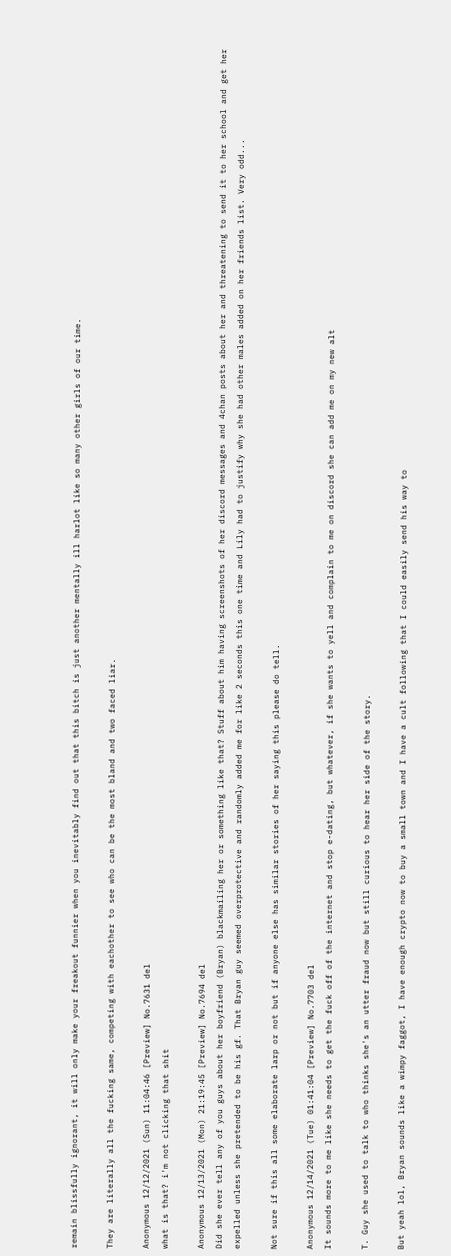remain blissfully ignorant, it will only make your freakout funnier when you inevitably find out that this bitch is just another mentally ill harlot like so many other girls of our time.

They are literally all the fucking same, competing with eachother to see who can be the most bland and two faced liar.

Anonymous 12/12/2021 (Sun) 11:04:46 [Preview] No.7631 del
what is that? i'm not clicking that shit

Anonymous 12/13/2021 (Mon) 21:19:45 [Preview] No.7694 del
Did she ever tell any of you guys about her boyfriend (Bryan) blackmailing her or something like that? Stuff about him having screenshots of her discord messages and 4chan posts about her and threatening to send it to her school and get her expelled unless she pretended to be his gf. That Bryan guy seemed overprotective and randomly added me for like 2 seconds this one time and Lily had to justify why she had other males added on her friends list. Very odd...

Not sure if this all some elaborate larp or not but if anyone else has similar stories of her saying this please do tell.

Anonymous 12/14/2021 (Tue) 01:41:04 [Preview] No.7703 del
It sounds more to me like she needs to get the fuck off of the internet and stop e-dating, but whatever, if she wants to yell and complain to me on discord she can add me on my new alt

T. Guy she used to talk to who thinks she's an utter fraud now but still curious to hear her side of the story.

But yeah lol, Bryan sounds like a wimpy faggot, I have enough crypto now to buy a small town and I have a cult following that I could easily send his way to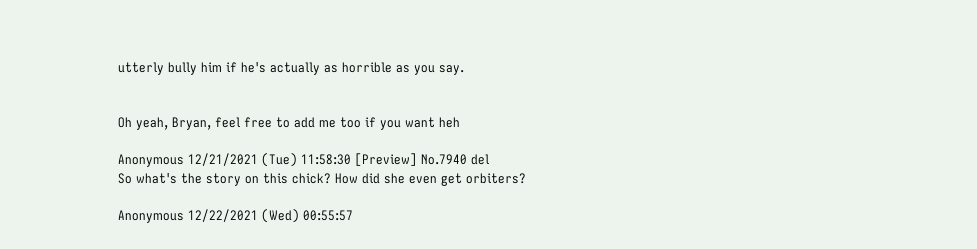utterly bully him if he's actually as horrible as you say.


Oh yeah, Bryan, feel free to add me too if you want heh

Anonymous 12/21/2021 (Tue) 11:58:30 [Preview] No.7940 del
So what's the story on this chick? How did she even get orbiters?

Anonymous 12/22/2021 (Wed) 00:55:57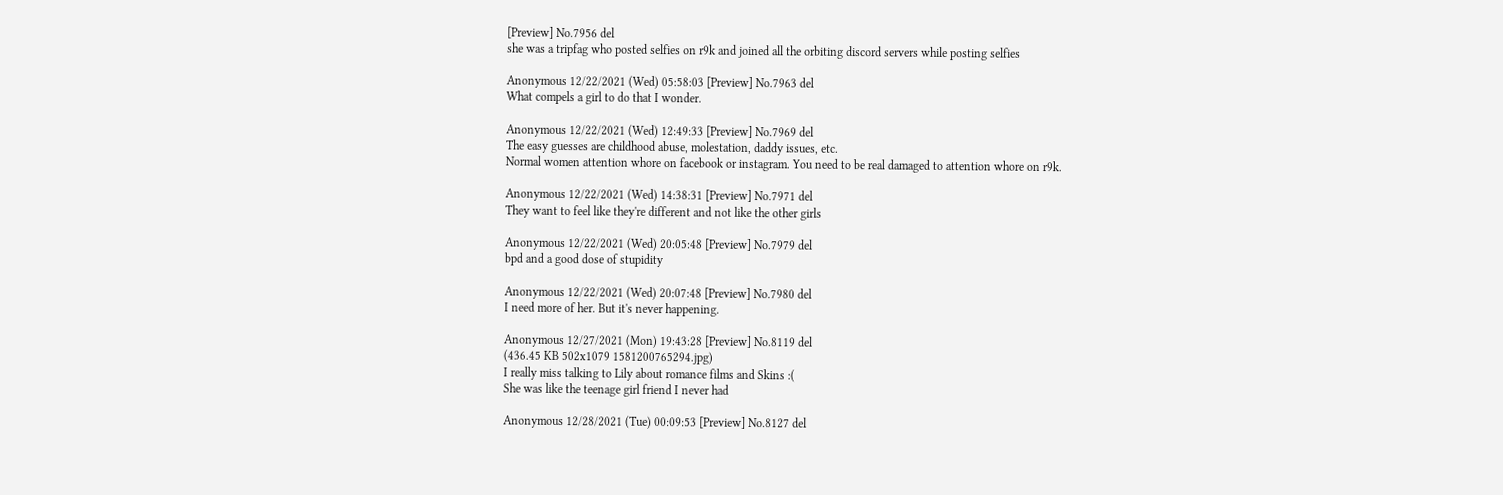[Preview] No.7956 del
she was a tripfag who posted selfies on r9k and joined all the orbiting discord servers while posting selfies

Anonymous 12/22/2021 (Wed) 05:58:03 [Preview] No.7963 del
What compels a girl to do that I wonder.

Anonymous 12/22/2021 (Wed) 12:49:33 [Preview] No.7969 del
The easy guesses are childhood abuse, molestation, daddy issues, etc.
Normal women attention whore on facebook or instagram. You need to be real damaged to attention whore on r9k.

Anonymous 12/22/2021 (Wed) 14:38:31 [Preview] No.7971 del
They want to feel like they're different and not like the other girls

Anonymous 12/22/2021 (Wed) 20:05:48 [Preview] No.7979 del
bpd and a good dose of stupidity

Anonymous 12/22/2021 (Wed) 20:07:48 [Preview] No.7980 del
I need more of her. But it's never happening.

Anonymous 12/27/2021 (Mon) 19:43:28 [Preview] No.8119 del
(436.45 KB 502x1079 1581200765294.jpg)
I really miss talking to Lily about romance films and Skins :(
She was like the teenage girl friend I never had

Anonymous 12/28/2021 (Tue) 00:09:53 [Preview] No.8127 del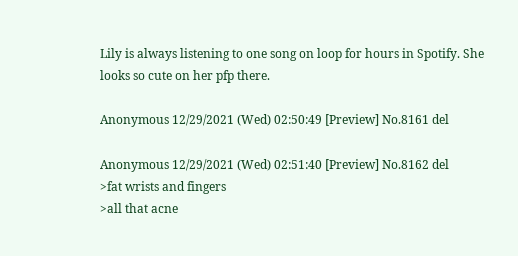Lily is always listening to one song on loop for hours in Spotify. She looks so cute on her pfp there.

Anonymous 12/29/2021 (Wed) 02:50:49 [Preview] No.8161 del

Anonymous 12/29/2021 (Wed) 02:51:40 [Preview] No.8162 del
>fat wrists and fingers
>all that acne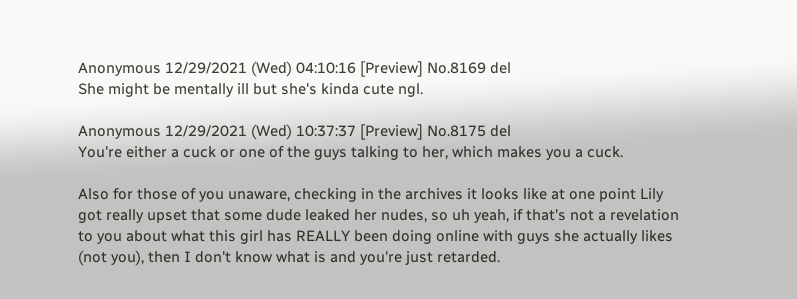Anonymous 12/29/2021 (Wed) 04:10:16 [Preview] No.8169 del
She might be mentally ill but she's kinda cute ngl.

Anonymous 12/29/2021 (Wed) 10:37:37 [Preview] No.8175 del
You're either a cuck or one of the guys talking to her, which makes you a cuck.

Also for those of you unaware, checking in the archives it looks like at one point Lily got really upset that some dude leaked her nudes, so uh yeah, if that's not a revelation to you about what this girl has REALLY been doing online with guys she actually likes (not you), then I don't know what is and you're just retarded.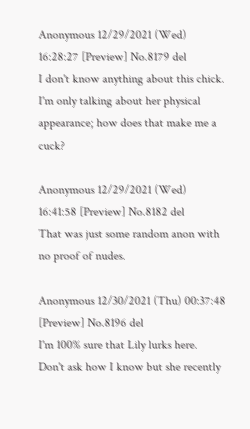Anonymous 12/29/2021 (Wed) 16:28:27 [Preview] No.8179 del
I don't know anything about this chick. I'm only talking about her physical appearance; how does that make me a cuck?

Anonymous 12/29/2021 (Wed) 16:41:58 [Preview] No.8182 del
That was just some random anon with no proof of nudes.

Anonymous 12/30/2021 (Thu) 00:37:48 [Preview] No.8196 del
I'm 100% sure that Lily lurks here. Don't ask how I know but she recently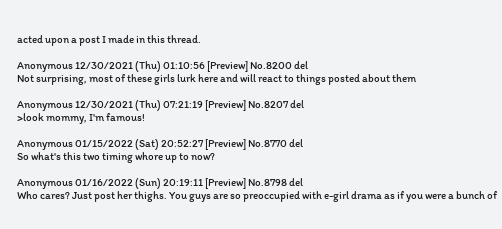acted upon a post I made in this thread.

Anonymous 12/30/2021 (Thu) 01:10:56 [Preview] No.8200 del
Not surprising, most of these girls lurk here and will react to things posted about them

Anonymous 12/30/2021 (Thu) 07:21:19 [Preview] No.8207 del
>look mommy, I'm famous!

Anonymous 01/15/2022 (Sat) 20:52:27 [Preview] No.8770 del
So what's this two timing whore up to now?

Anonymous 01/16/2022 (Sun) 20:19:11 [Preview] No.8798 del
Who cares? Just post her thighs. You guys are so preoccupied with e-girl drama as if you were a bunch of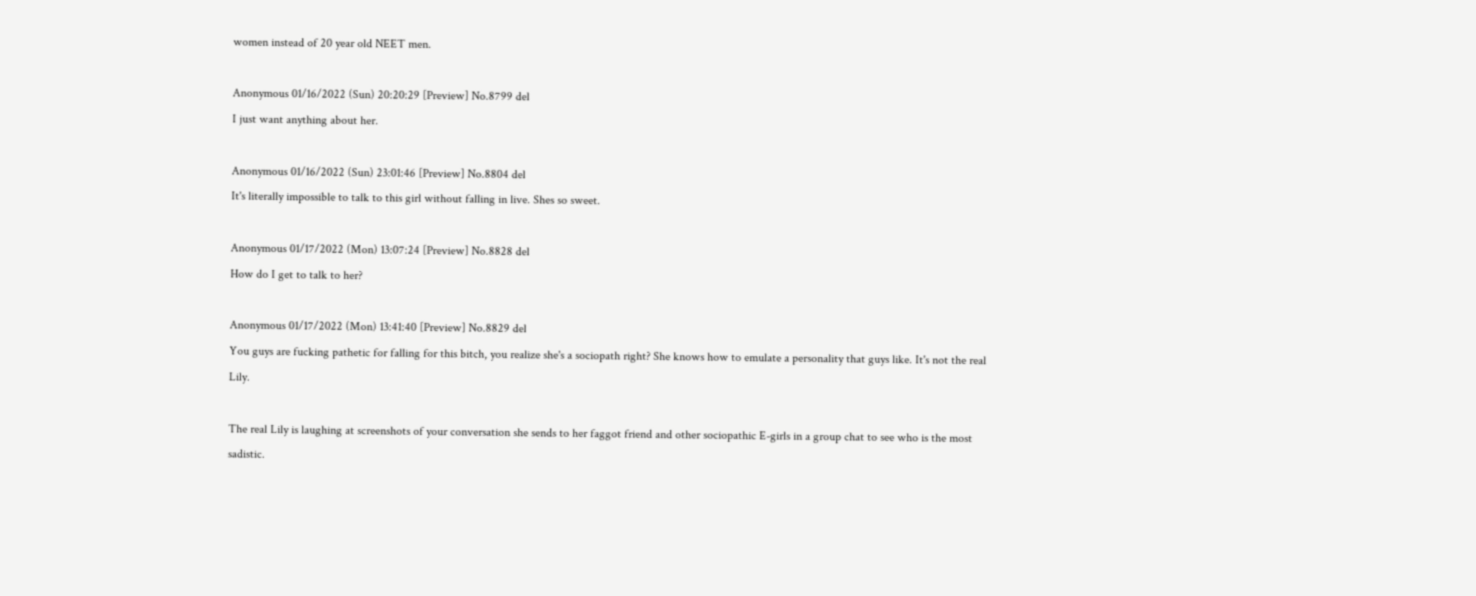women instead of 20 year old NEET men.

Anonymous 01/16/2022 (Sun) 20:20:29 [Preview] No.8799 del
I just want anything about her.

Anonymous 01/16/2022 (Sun) 23:01:46 [Preview] No.8804 del
It's literally impossible to talk to this girl without falling in live. Shes so sweet.

Anonymous 01/17/2022 (Mon) 13:07:24 [Preview] No.8828 del
How do I get to talk to her?

Anonymous 01/17/2022 (Mon) 13:41:40 [Preview] No.8829 del
You guys are fucking pathetic for falling for this bitch, you realize she's a sociopath right? She knows how to emulate a personality that guys like. It's not the real Lily.

The real Lily is laughing at screenshots of your conversation she sends to her faggot friend and other sociopathic E-girls in a group chat to see who is the most sadistic.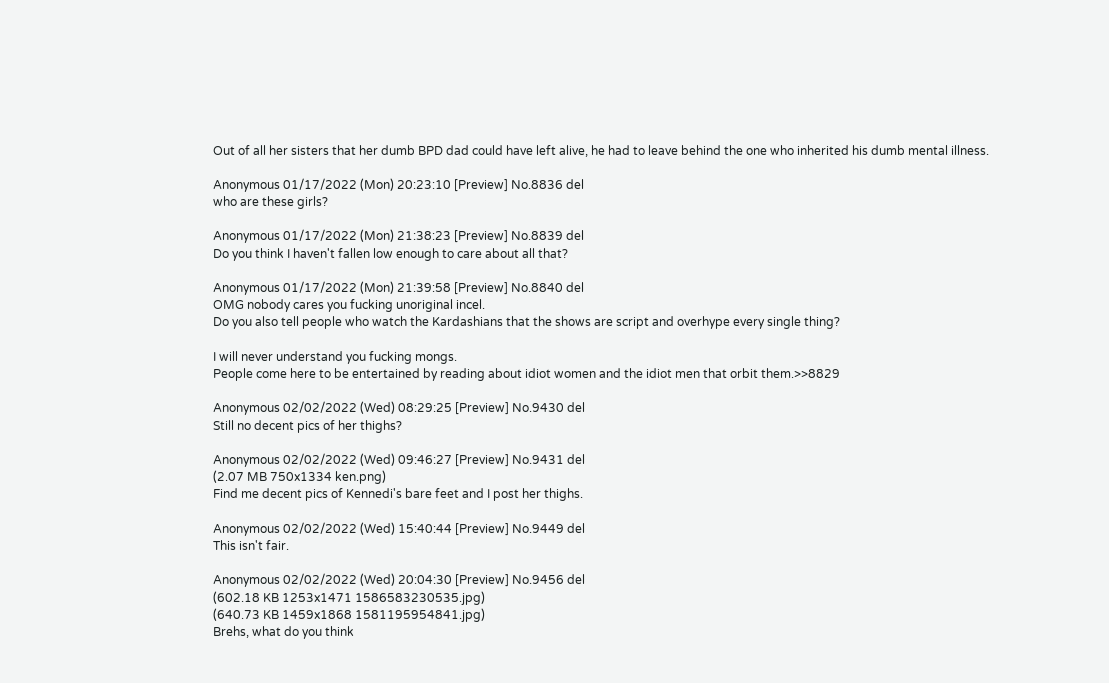Out of all her sisters that her dumb BPD dad could have left alive, he had to leave behind the one who inherited his dumb mental illness.

Anonymous 01/17/2022 (Mon) 20:23:10 [Preview] No.8836 del
who are these girls?

Anonymous 01/17/2022 (Mon) 21:38:23 [Preview] No.8839 del
Do you think I haven't fallen low enough to care about all that?

Anonymous 01/17/2022 (Mon) 21:39:58 [Preview] No.8840 del
OMG nobody cares you fucking unoriginal incel.
Do you also tell people who watch the Kardashians that the shows are script and overhype every single thing?

I will never understand you fucking mongs.
People come here to be entertained by reading about idiot women and the idiot men that orbit them.>>8829

Anonymous 02/02/2022 (Wed) 08:29:25 [Preview] No.9430 del
Still no decent pics of her thighs?

Anonymous 02/02/2022 (Wed) 09:46:27 [Preview] No.9431 del
(2.07 MB 750x1334 ken.png)
Find me decent pics of Kennedi's bare feet and I post her thighs.

Anonymous 02/02/2022 (Wed) 15:40:44 [Preview] No.9449 del
This isn't fair.

Anonymous 02/02/2022 (Wed) 20:04:30 [Preview] No.9456 del
(602.18 KB 1253x1471 1586583230535.jpg)
(640.73 KB 1459x1868 1581195954841.jpg)
Brehs, what do you think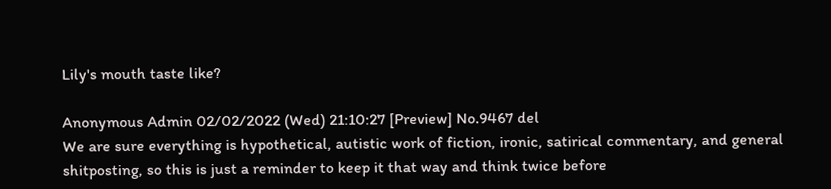Lily's mouth taste like?

Anonymous Admin 02/02/2022 (Wed) 21:10:27 [Preview] No.9467 del
We are sure everything is hypothetical, autistic work of fiction, ironic, satirical commentary, and general shitposting, so this is just a reminder to keep it that way and think twice before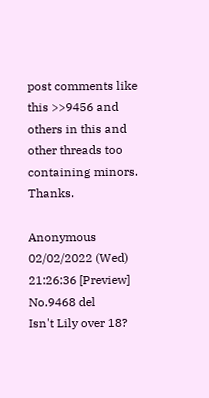post comments like this >>9456 and others in this and other threads too containing minors. Thanks.

Anonymous 02/02/2022 (Wed) 21:26:36 [Preview] No.9468 del
Isn't Lily over 18?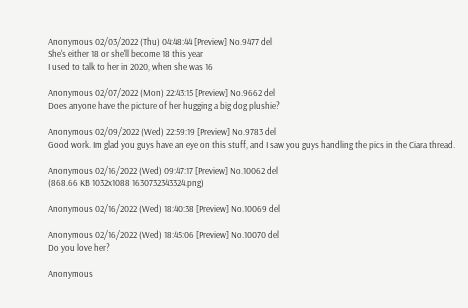Anonymous 02/03/2022 (Thu) 04:48:44 [Preview] No.9477 del
She's either 18 or she'll become 18 this year
I used to talk to her in 2020, when she was 16

Anonymous 02/07/2022 (Mon) 22:43:15 [Preview] No.9662 del
Does anyone have the picture of her hugging a big dog plushie?

Anonymous 02/09/2022 (Wed) 22:59:19 [Preview] No.9783 del
Good work. Im glad you guys have an eye on this stuff, and I saw you guys handling the pics in the Ciara thread.

Anonymous 02/16/2022 (Wed) 09:47:17 [Preview] No.10062 del
(868.66 KB 1032x1088 1630732343324.png)

Anonymous 02/16/2022 (Wed) 18:40:38 [Preview] No.10069 del

Anonymous 02/16/2022 (Wed) 18:45:06 [Preview] No.10070 del
Do you love her?

Anonymous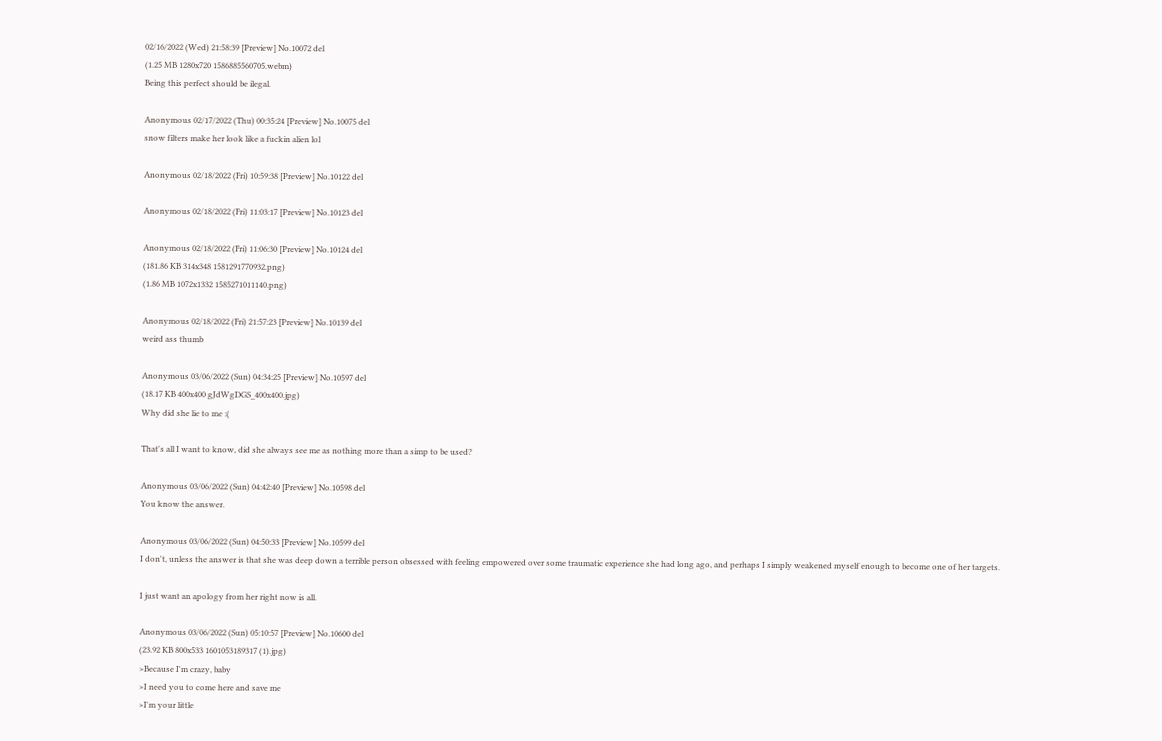02/16/2022 (Wed) 21:58:39 [Preview] No.10072 del
(1.25 MB 1280x720 1586885560705.webm)
Being this perfect should be ilegal.

Anonymous 02/17/2022 (Thu) 00:35:24 [Preview] No.10075 del
snow filters make her look like a fuckin alien lol

Anonymous 02/18/2022 (Fri) 10:59:38 [Preview] No.10122 del

Anonymous 02/18/2022 (Fri) 11:03:17 [Preview] No.10123 del

Anonymous 02/18/2022 (Fri) 11:06:30 [Preview] No.10124 del
(181.86 KB 314x348 1581291770932.png)
(1.86 MB 1072x1332 1585271011140.png)

Anonymous 02/18/2022 (Fri) 21:57:23 [Preview] No.10139 del
weird ass thumb

Anonymous 03/06/2022 (Sun) 04:34:25 [Preview] No.10597 del
(18.17 KB 400x400 gJdWgDGS_400x400.jpg)
Why did she lie to me :(

That's all I want to know, did she always see me as nothing more than a simp to be used?

Anonymous 03/06/2022 (Sun) 04:42:40 [Preview] No.10598 del
You know the answer.

Anonymous 03/06/2022 (Sun) 04:50:33 [Preview] No.10599 del
I don't, unless the answer is that she was deep down a terrible person obsessed with feeling empowered over some traumatic experience she had long ago, and perhaps I simply weakened myself enough to become one of her targets.

I just want an apology from her right now is all.

Anonymous 03/06/2022 (Sun) 05:10:57 [Preview] No.10600 del
(23.92 KB 800x533 1601053189317 (1).jpg)
>Because I'm crazy, baby
>I need you to come here and save me
>I'm your little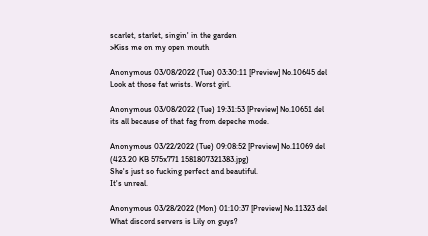scarlet, starlet, singin' in the garden
>Kiss me on my open mouth

Anonymous 03/08/2022 (Tue) 03:30:11 [Preview] No.10645 del
Look at those fat wrists. Worst girl.

Anonymous 03/08/2022 (Tue) 19:31:53 [Preview] No.10651 del
its all because of that fag from depeche mode.

Anonymous 03/22/2022 (Tue) 09:08:52 [Preview] No.11069 del
(423.20 KB 575x771 1581807321383.jpg)
She's just so fucking perfect and beautiful.
It's unreal.

Anonymous 03/28/2022 (Mon) 01:10:37 [Preview] No.11323 del
What discord servers is Lily on guys?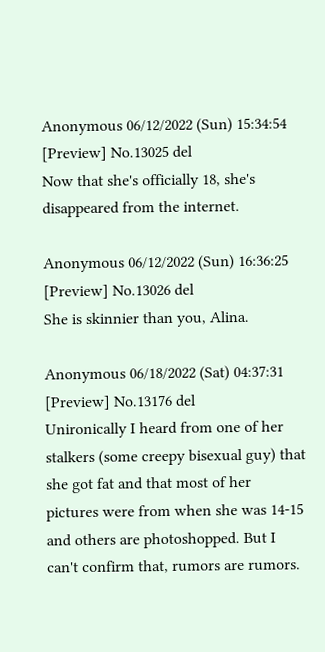Anonymous 06/12/2022 (Sun) 15:34:54 [Preview] No.13025 del
Now that she's officially 18, she's disappeared from the internet.

Anonymous 06/12/2022 (Sun) 16:36:25 [Preview] No.13026 del
She is skinnier than you, Alina.

Anonymous 06/18/2022 (Sat) 04:37:31 [Preview] No.13176 del
Unironically I heard from one of her stalkers (some creepy bisexual guy) that she got fat and that most of her pictures were from when she was 14-15 and others are photoshopped. But I can't confirm that, rumors are rumors.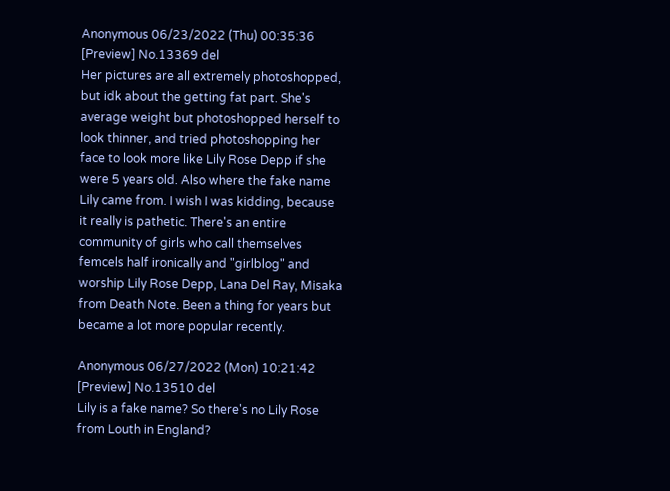Anonymous 06/23/2022 (Thu) 00:35:36 [Preview] No.13369 del
Her pictures are all extremely photoshopped, but idk about the getting fat part. She's average weight but photoshopped herself to look thinner, and tried photoshopping her face to look more like Lily Rose Depp if she were 5 years old. Also where the fake name Lily came from. I wish I was kidding, because it really is pathetic. There's an entire community of girls who call themselves femcels half ironically and "girlblog" and worship Lily Rose Depp, Lana Del Ray, Misaka from Death Note. Been a thing for years but became a lot more popular recently.

Anonymous 06/27/2022 (Mon) 10:21:42 [Preview] No.13510 del
Lily is a fake name? So there's no Lily Rose from Louth in England?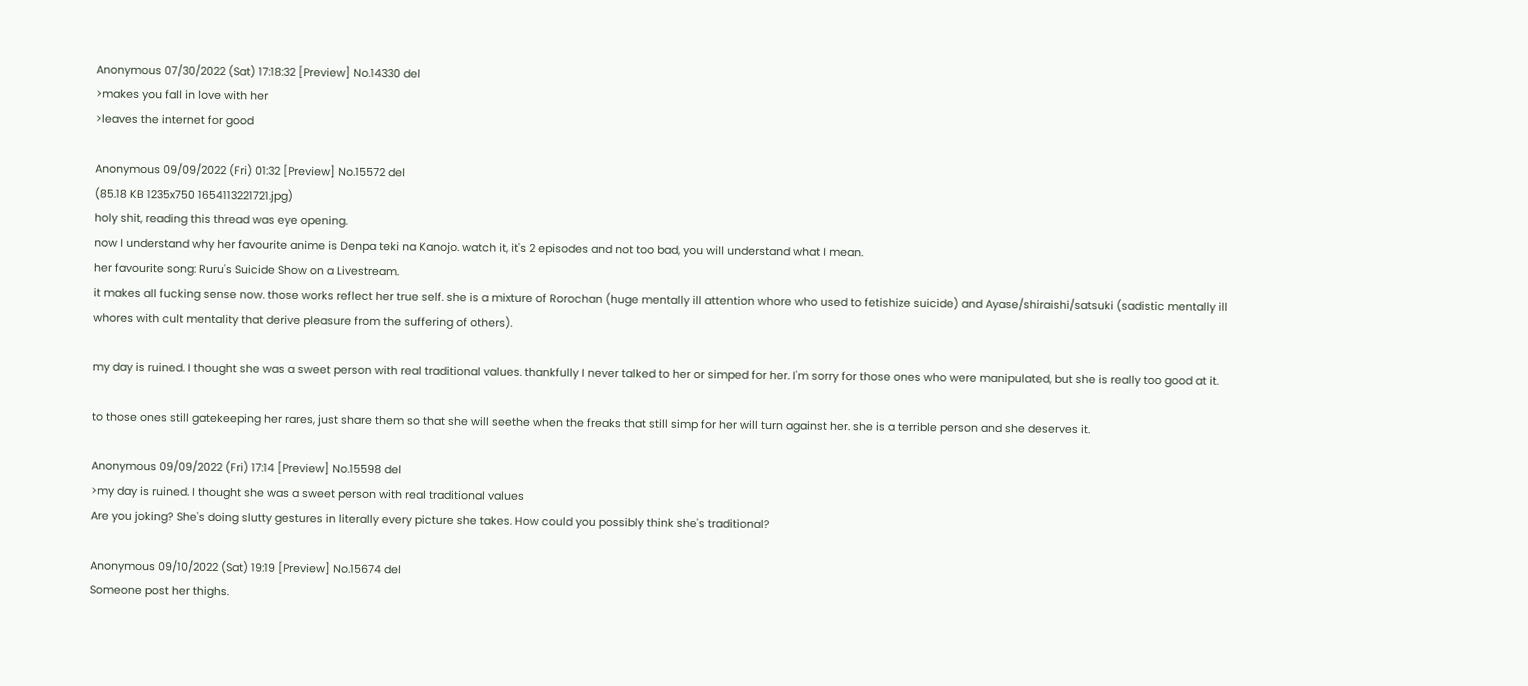Anonymous 07/30/2022 (Sat) 17:18:32 [Preview] No.14330 del
>makes you fall in love with her
>leaves the internet for good

Anonymous 09/09/2022 (Fri) 01:32 [Preview] No.15572 del
(85.18 KB 1235x750 1654113221721.jpg)
holy shit, reading this thread was eye opening.
now I understand why her favourite anime is Denpa teki na Kanojo. watch it, it's 2 episodes and not too bad, you will understand what I mean.
her favourite song: Ruru's Suicide Show on a Livestream.
it makes all fucking sense now. those works reflect her true self. she is a mixture of Rorochan (huge mentally ill attention whore who used to fetishize suicide) and Ayase/shiraishi/satsuki (sadistic mentally ill whores with cult mentality that derive pleasure from the suffering of others).

my day is ruined. I thought she was a sweet person with real traditional values. thankfully I never talked to her or simped for her. I'm sorry for those ones who were manipulated, but she is really too good at it.

to those ones still gatekeeping her rares, just share them so that she will seethe when the freaks that still simp for her will turn against her. she is a terrible person and she deserves it.

Anonymous 09/09/2022 (Fri) 17:14 [Preview] No.15598 del
>my day is ruined. I thought she was a sweet person with real traditional values
Are you joking? She's doing slutty gestures in literally every picture she takes. How could you possibly think she's traditional?

Anonymous 09/10/2022 (Sat) 19:19 [Preview] No.15674 del
Someone post her thighs.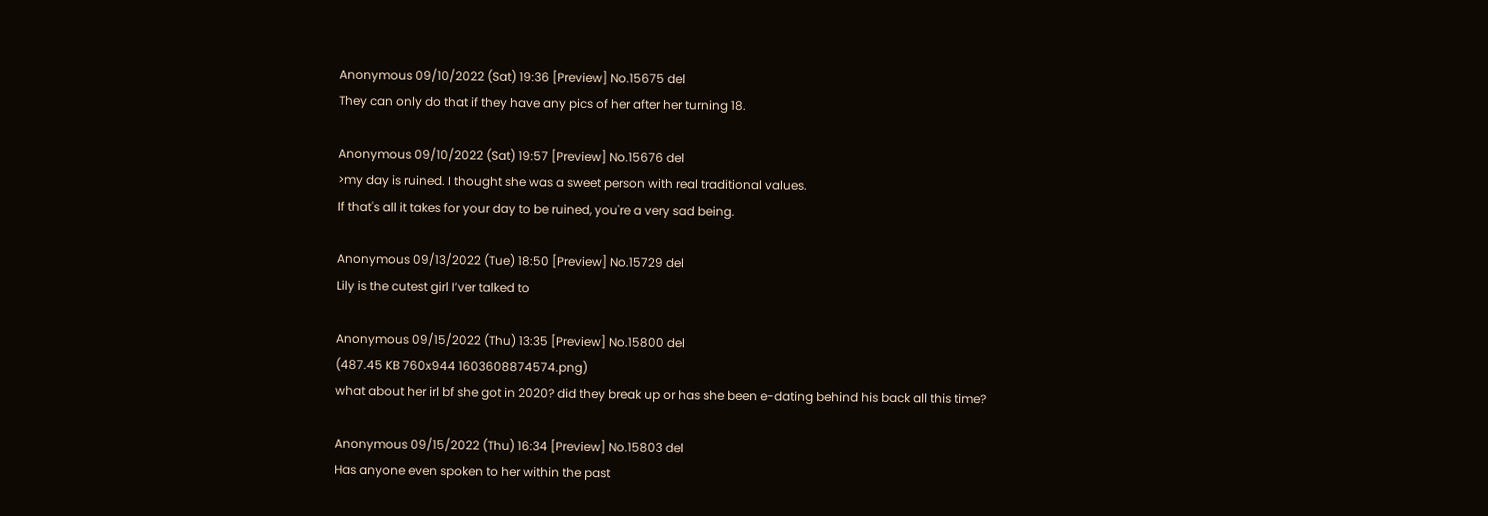Anonymous 09/10/2022 (Sat) 19:36 [Preview] No.15675 del
They can only do that if they have any pics of her after her turning 18.

Anonymous 09/10/2022 (Sat) 19:57 [Preview] No.15676 del
>my day is ruined. I thought she was a sweet person with real traditional values.
If that's all it takes for your day to be ruined, you're a very sad being.

Anonymous 09/13/2022 (Tue) 18:50 [Preview] No.15729 del
Lily is the cutest girl I’ver talked to

Anonymous 09/15/2022 (Thu) 13:35 [Preview] No.15800 del
(487.45 KB 760x944 1603608874574.png)
what about her irl bf she got in 2020? did they break up or has she been e-dating behind his back all this time?

Anonymous 09/15/2022 (Thu) 16:34 [Preview] No.15803 del
Has anyone even spoken to her within the past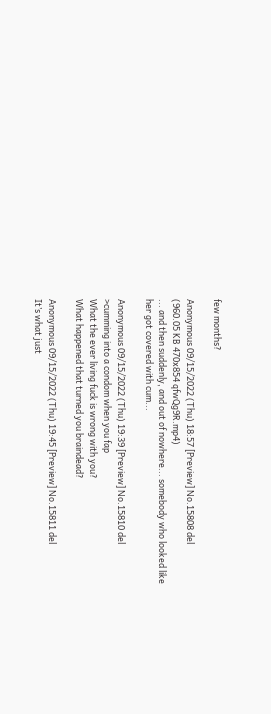few months?

Anonymous 09/15/2022 (Thu) 18:57 [Preview] No.15808 del
(960.05 KB 470x854 qfwQg9R.mp4)
... and then suddenly, and out of nowhere... somebody who looked like her got covered with cum...

Anonymous 09/15/2022 (Thu) 19:39 [Preview] No.15810 del
>cumming into a condom when you fap
What the ever living fuck is wrong with you?
What happened that turned you braindead?

Anonymous 09/15/2022 (Thu) 19:45 [Preview] No.15811 del
It’s what just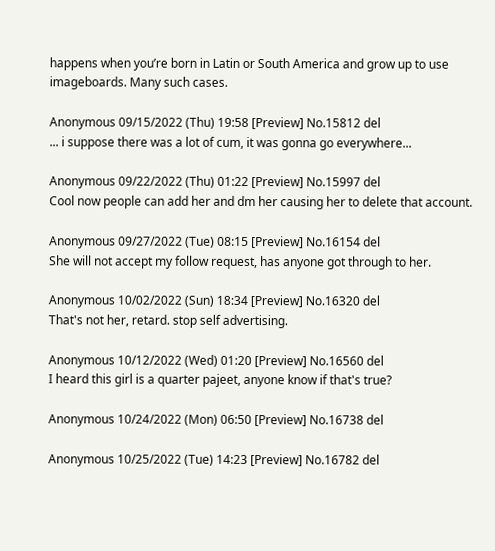happens when you’re born in Latin or South America and grow up to use imageboards. Many such cases.

Anonymous 09/15/2022 (Thu) 19:58 [Preview] No.15812 del
... i suppose there was a lot of cum, it was gonna go everywhere...

Anonymous 09/22/2022 (Thu) 01:22 [Preview] No.15997 del
Cool now people can add her and dm her causing her to delete that account.

Anonymous 09/27/2022 (Tue) 08:15 [Preview] No.16154 del
She will not accept my follow request, has anyone got through to her.

Anonymous 10/02/2022 (Sun) 18:34 [Preview] No.16320 del
That's not her, retard. stop self advertising.

Anonymous 10/12/2022 (Wed) 01:20 [Preview] No.16560 del
I heard this girl is a quarter pajeet, anyone know if that's true?

Anonymous 10/24/2022 (Mon) 06:50 [Preview] No.16738 del

Anonymous 10/25/2022 (Tue) 14:23 [Preview] No.16782 del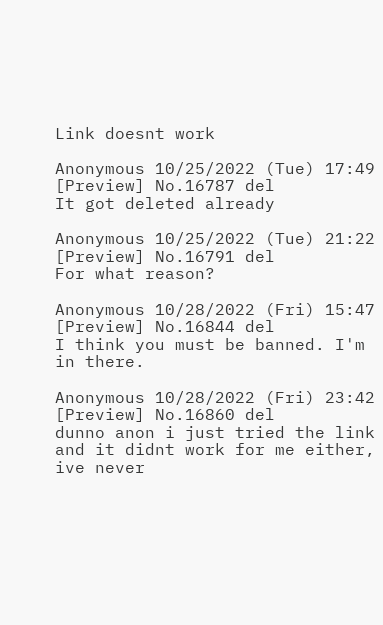Link doesnt work

Anonymous 10/25/2022 (Tue) 17:49 [Preview] No.16787 del
It got deleted already

Anonymous 10/25/2022 (Tue) 21:22 [Preview] No.16791 del
For what reason?

Anonymous 10/28/2022 (Fri) 15:47 [Preview] No.16844 del
I think you must be banned. I'm in there.

Anonymous 10/28/2022 (Fri) 23:42 [Preview] No.16860 del
dunno anon i just tried the link and it didnt work for me either, ive never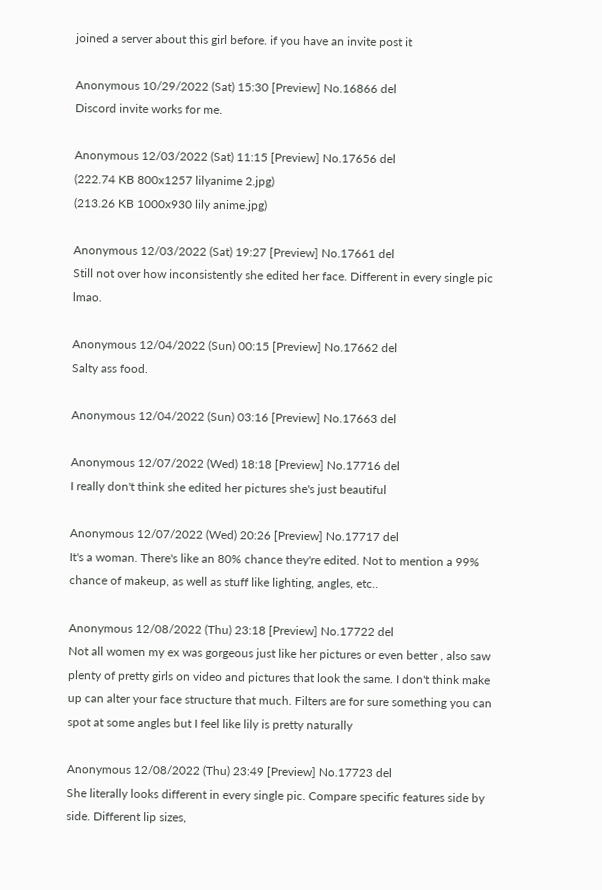joined a server about this girl before. if you have an invite post it

Anonymous 10/29/2022 (Sat) 15:30 [Preview] No.16866 del
Discord invite works for me.

Anonymous 12/03/2022 (Sat) 11:15 [Preview] No.17656 del
(222.74 KB 800x1257 lilyanime 2.jpg)
(213.26 KB 1000x930 lily anime.jpg)

Anonymous 12/03/2022 (Sat) 19:27 [Preview] No.17661 del
Still not over how inconsistently she edited her face. Different in every single pic lmao.

Anonymous 12/04/2022 (Sun) 00:15 [Preview] No.17662 del
Salty ass food.

Anonymous 12/04/2022 (Sun) 03:16 [Preview] No.17663 del

Anonymous 12/07/2022 (Wed) 18:18 [Preview] No.17716 del
I really don't think she edited her pictures she's just beautiful

Anonymous 12/07/2022 (Wed) 20:26 [Preview] No.17717 del
It's a woman. There's like an 80% chance they're edited. Not to mention a 99% chance of makeup, as well as stuff like lighting, angles, etc..

Anonymous 12/08/2022 (Thu) 23:18 [Preview] No.17722 del
Not all women my ex was gorgeous just like her pictures or even better , also saw plenty of pretty girls on video and pictures that look the same. I don't think make up can alter your face structure that much. Filters are for sure something you can spot at some angles but I feel like lily is pretty naturally

Anonymous 12/08/2022 (Thu) 23:49 [Preview] No.17723 del
She literally looks different in every single pic. Compare specific features side by side. Different lip sizes,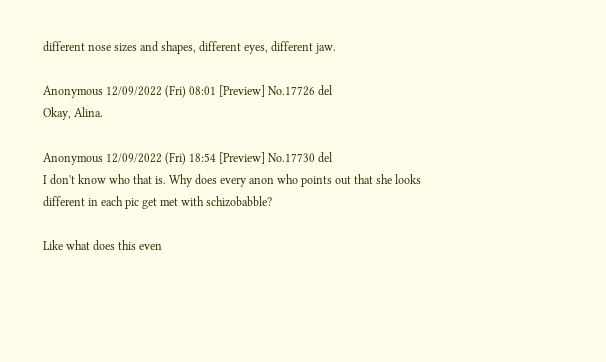different nose sizes and shapes, different eyes, different jaw.

Anonymous 12/09/2022 (Fri) 08:01 [Preview] No.17726 del
Okay, Alina.

Anonymous 12/09/2022 (Fri) 18:54 [Preview] No.17730 del
I don't know who that is. Why does every anon who points out that she looks different in each pic get met with schizobabble?

Like what does this even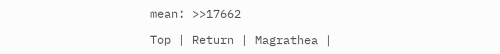mean: >>17662

Top | Return | Magrathea |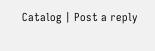Catalog | Post a reply